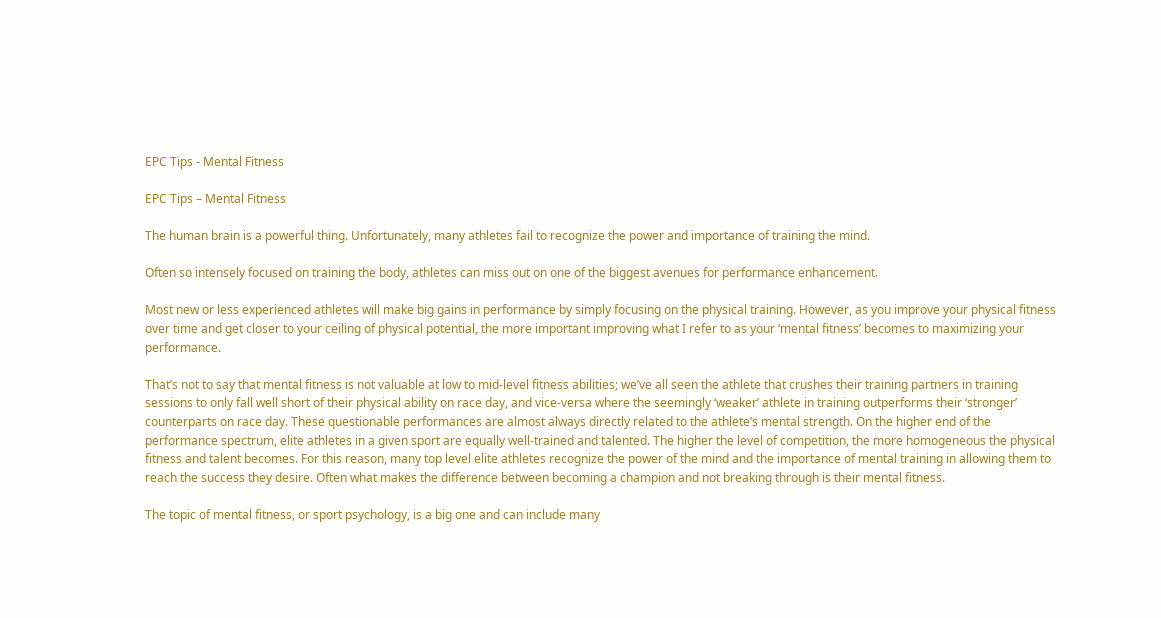EPC Tips - Mental Fitness

EPC Tips – Mental Fitness

The human brain is a powerful thing. Unfortunately, many athletes fail to recognize the power and importance of training the mind.

Often so intensely focused on training the body, athletes can miss out on one of the biggest avenues for performance enhancement.

Most new or less experienced athletes will make big gains in performance by simply focusing on the physical training. However, as you improve your physical fitness over time and get closer to your ceiling of physical potential, the more important improving what I refer to as your ‘mental fitness’ becomes to maximizing your performance.

That’s not to say that mental fitness is not valuable at low to mid-level fitness abilities; we’ve all seen the athlete that crushes their training partners in training sessions to only fall well short of their physical ability on race day, and vice-versa where the seemingly ‘weaker’ athlete in training outperforms their ‘stronger’ counterparts on race day. These questionable performances are almost always directly related to the athlete’s mental strength. On the higher end of the performance spectrum, elite athletes in a given sport are equally well-trained and talented. The higher the level of competition, the more homogeneous the physical fitness and talent becomes. For this reason, many top level elite athletes recognize the power of the mind and the importance of mental training in allowing them to reach the success they desire. Often what makes the difference between becoming a champion and not breaking through is their mental fitness.

The topic of mental fitness, or sport psychology, is a big one and can include many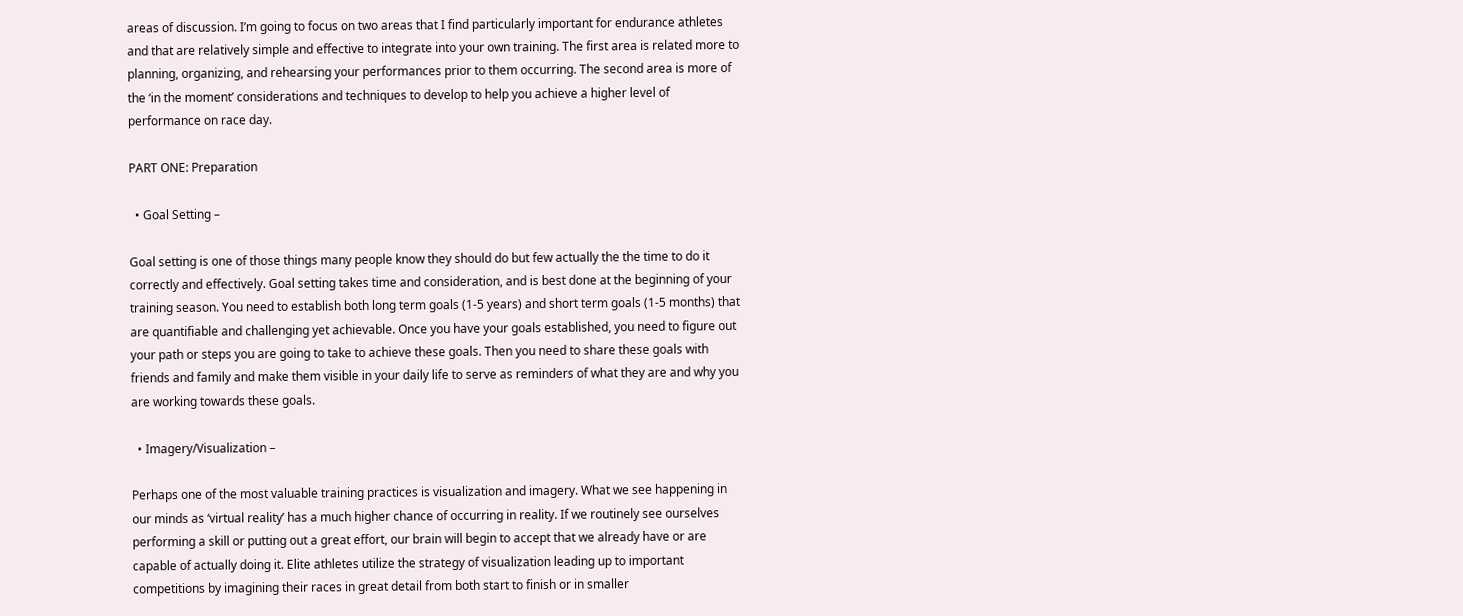areas of discussion. I’m going to focus on two areas that I find particularly important for endurance athletes and that are relatively simple and effective to integrate into your own training. The first area is related more to planning, organizing, and rehearsing your performances prior to them occurring. The second area is more of the ‘in the moment’ considerations and techniques to develop to help you achieve a higher level of performance on race day.

PART ONE: Preparation

  • Goal Setting –

Goal setting is one of those things many people know they should do but few actually the the time to do it correctly and effectively. Goal setting takes time and consideration, and is best done at the beginning of your training season. You need to establish both long term goals (1-5 years) and short term goals (1-5 months) that are quantifiable and challenging yet achievable. Once you have your goals established, you need to figure out your path or steps you are going to take to achieve these goals. Then you need to share these goals with friends and family and make them visible in your daily life to serve as reminders of what they are and why you are working towards these goals.

  • Imagery/Visualization –

Perhaps one of the most valuable training practices is visualization and imagery. What we see happening in our minds as ‘virtual reality’ has a much higher chance of occurring in reality. If we routinely see ourselves performing a skill or putting out a great effort, our brain will begin to accept that we already have or are capable of actually doing it. Elite athletes utilize the strategy of visualization leading up to important competitions by imagining their races in great detail from both start to finish or in smaller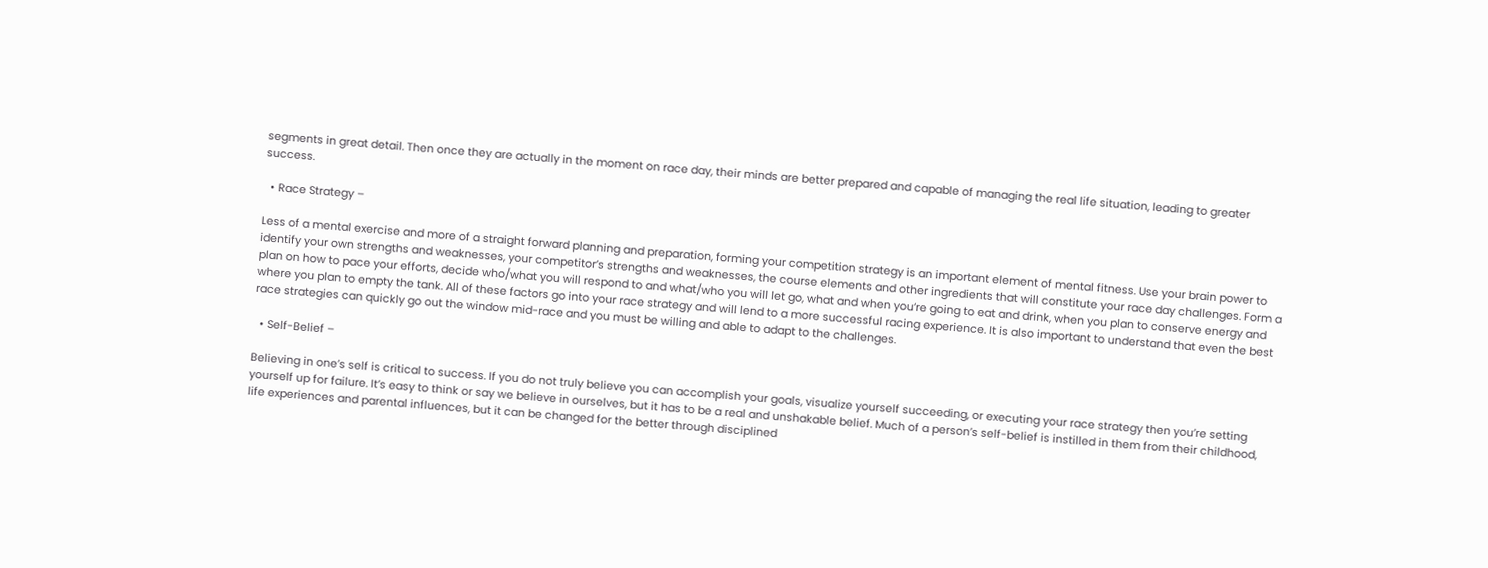segments in great detail. Then once they are actually in the moment on race day, their minds are better prepared and capable of managing the real life situation, leading to greater success.

  • Race Strategy –

Less of a mental exercise and more of a straight forward planning and preparation, forming your competition strategy is an important element of mental fitness. Use your brain power to identify your own strengths and weaknesses, your competitor’s strengths and weaknesses, the course elements and other ingredients that will constitute your race day challenges. Form a plan on how to pace your efforts, decide who/what you will respond to and what/who you will let go, what and when you’re going to eat and drink, when you plan to conserve energy and where you plan to empty the tank. All of these factors go into your race strategy and will lend to a more successful racing experience. It is also important to understand that even the best race strategies can quickly go out the window mid-race and you must be willing and able to adapt to the challenges.

  • Self-Belief –

Believing in one’s self is critical to success. If you do not truly believe you can accomplish your goals, visualize yourself succeeding, or executing your race strategy then you’re setting yourself up for failure. It’s easy to think or say we believe in ourselves, but it has to be a real and unshakable belief. Much of a person’s self-belief is instilled in them from their childhood, life experiences and parental influences, but it can be changed for the better through disciplined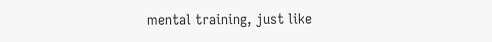mental training, just like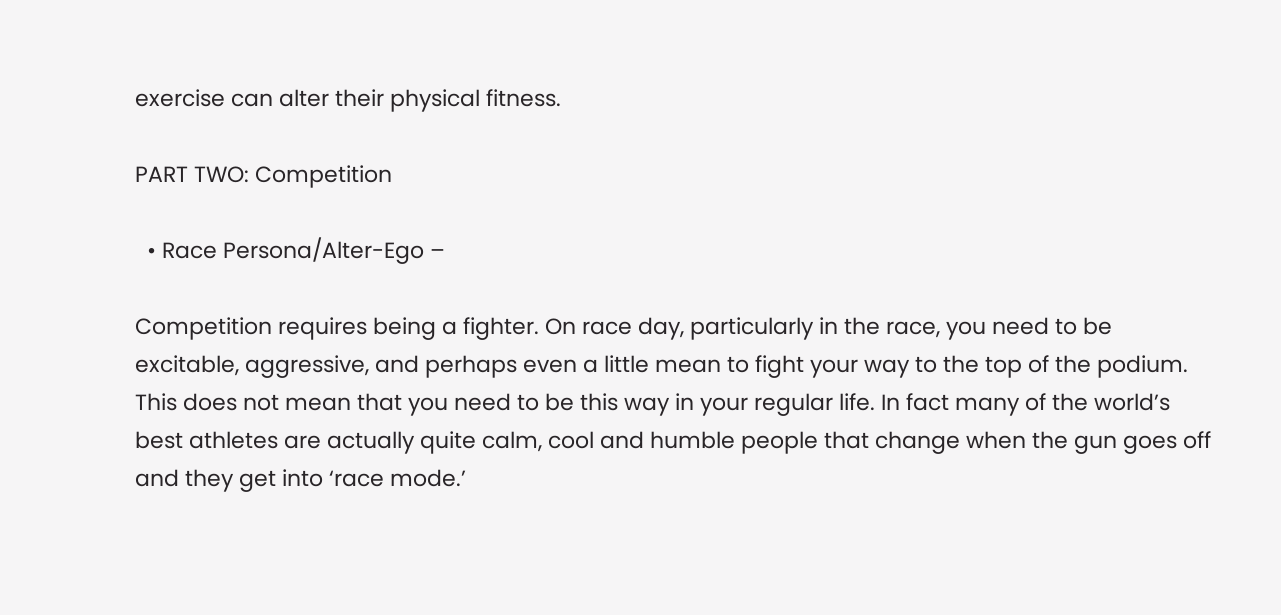exercise can alter their physical fitness.

PART TWO: Competition

  • Race Persona/Alter-Ego –

Competition requires being a fighter. On race day, particularly in the race, you need to be excitable, aggressive, and perhaps even a little mean to fight your way to the top of the podium. This does not mean that you need to be this way in your regular life. In fact many of the world’s best athletes are actually quite calm, cool and humble people that change when the gun goes off and they get into ‘race mode.’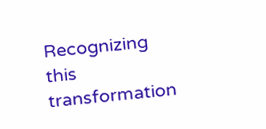Recognizing this transformation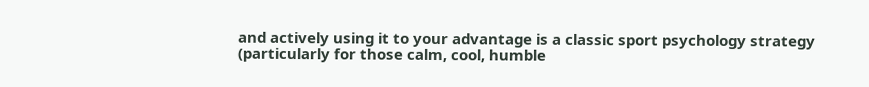and actively using it to your advantage is a classic sport psychology strategy (particularly for those calm, cool, humble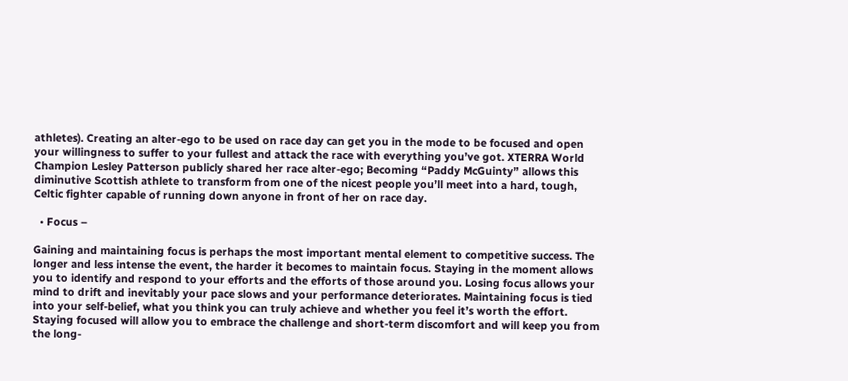athletes). Creating an alter-ego to be used on race day can get you in the mode to be focused and open your willingness to suffer to your fullest and attack the race with everything you’ve got. XTERRA World Champion Lesley Patterson publicly shared her race alter-ego; Becoming “Paddy McGuinty” allows this diminutive Scottish athlete to transform from one of the nicest people you’ll meet into a hard, tough, Celtic fighter capable of running down anyone in front of her on race day.

  • Focus –

Gaining and maintaining focus is perhaps the most important mental element to competitive success. The longer and less intense the event, the harder it becomes to maintain focus. Staying in the moment allows you to identify and respond to your efforts and the efforts of those around you. Losing focus allows your mind to drift and inevitably your pace slows and your performance deteriorates. Maintaining focus is tied into your self-belief, what you think you can truly achieve and whether you feel it’s worth the effort. Staying focused will allow you to embrace the challenge and short-term discomfort and will keep you from the long-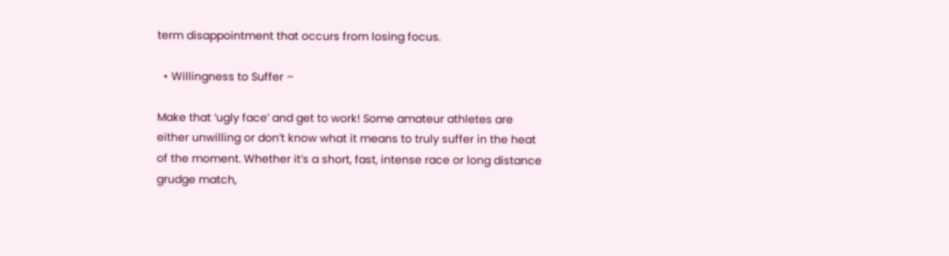term disappointment that occurs from losing focus.

  • Willingness to Suffer –

Make that ‘ugly face’ and get to work! Some amateur athletes are either unwilling or don’t know what it means to truly suffer in the heat of the moment. Whether it’s a short, fast, intense race or long distance grudge match,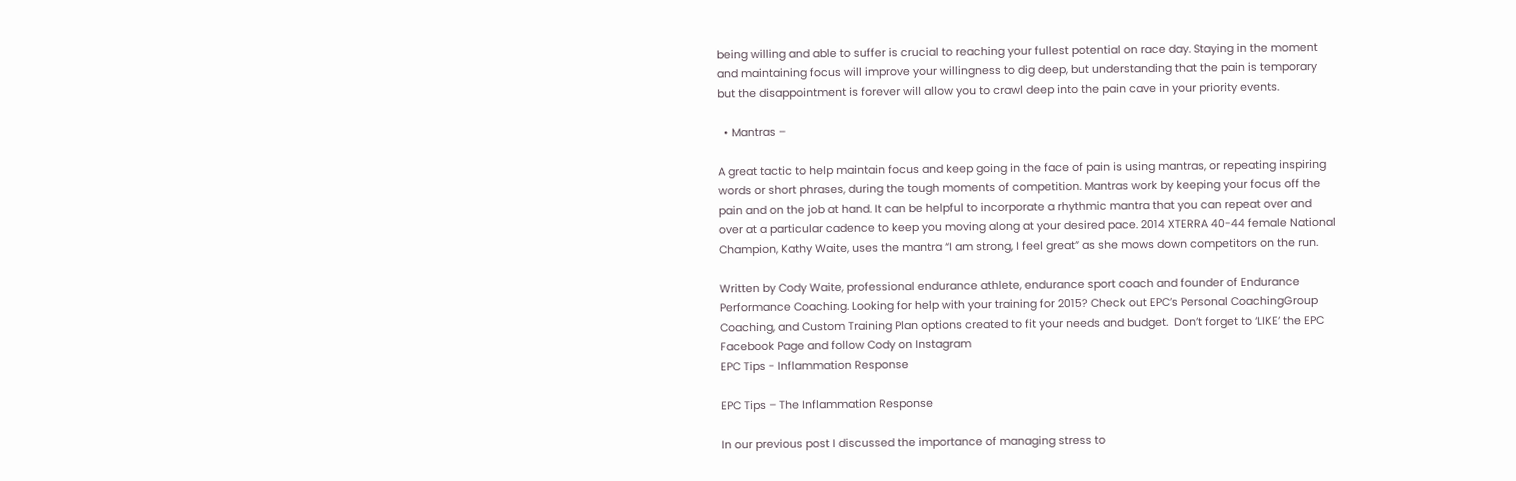being willing and able to suffer is crucial to reaching your fullest potential on race day. Staying in the moment and maintaining focus will improve your willingness to dig deep, but understanding that the pain is temporary but the disappointment is forever will allow you to crawl deep into the pain cave in your priority events.

  • Mantras –

A great tactic to help maintain focus and keep going in the face of pain is using mantras, or repeating inspiring words or short phrases, during the tough moments of competition. Mantras work by keeping your focus off the pain and on the job at hand. It can be helpful to incorporate a rhythmic mantra that you can repeat over and over at a particular cadence to keep you moving along at your desired pace. 2014 XTERRA 40-44 female National Champion, Kathy Waite, uses the mantra “I am strong, I feel great” as she mows down competitors on the run.

Written by Cody Waite, professional endurance athlete, endurance sport coach and founder of Endurance Performance Coaching. Looking for help with your training for 2015? Check out EPC’s Personal CoachingGroup Coaching, and Custom Training Plan options created to fit your needs and budget.  Don’t forget to ‘LIKE’ the EPC Facebook Page and follow Cody on Instagram
EPC Tips - Inflammation Response

EPC Tips – The Inflammation Response

In our previous post I discussed the importance of managing stress to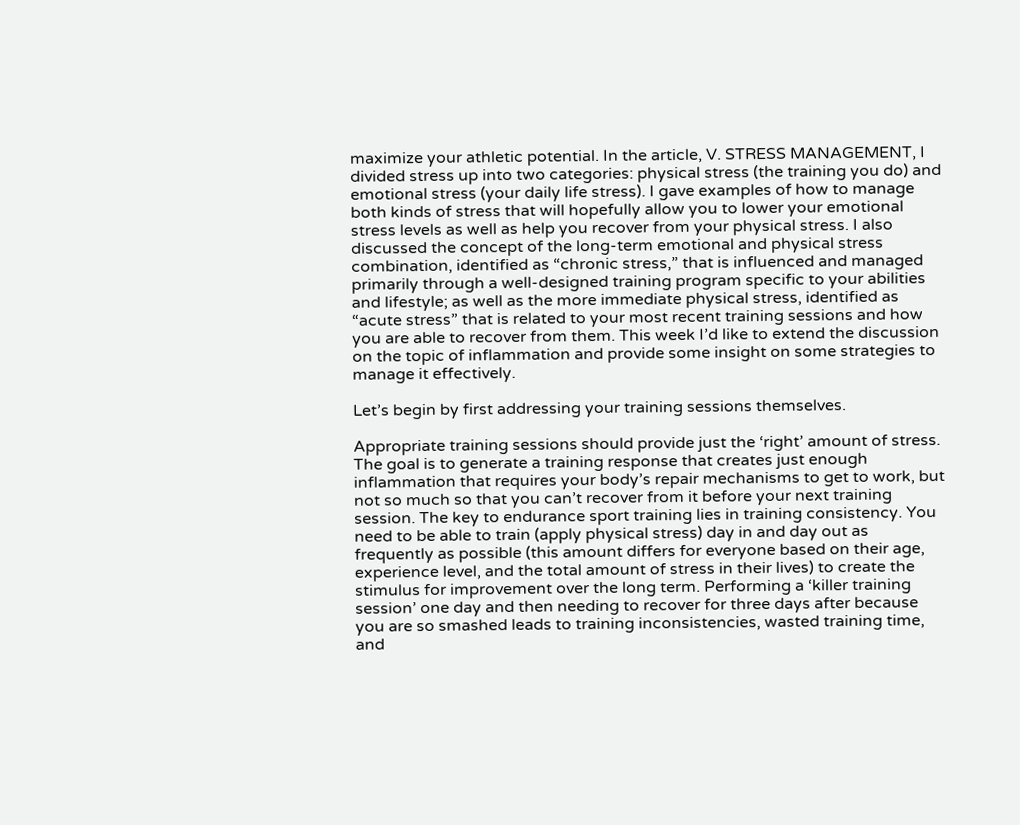maximize your athletic potential. In the article, V. STRESS MANAGEMENT, I divided stress up into two categories: physical stress (the training you do) and emotional stress (your daily life stress). I gave examples of how to manage both kinds of stress that will hopefully allow you to lower your emotional stress levels as well as help you recover from your physical stress. I also discussed the concept of the long-term emotional and physical stress combination, identified as “chronic stress,” that is influenced and managed primarily through a well-designed training program specific to your abilities and lifestyle; as well as the more immediate physical stress, identified as “acute stress” that is related to your most recent training sessions and how you are able to recover from them. This week I’d like to extend the discussion on the topic of inflammation and provide some insight on some strategies to manage it effectively.

Let’s begin by first addressing your training sessions themselves.

Appropriate training sessions should provide just the ‘right’ amount of stress. The goal is to generate a training response that creates just enough inflammation that requires your body’s repair mechanisms to get to work, but not so much so that you can’t recover from it before your next training session. The key to endurance sport training lies in training consistency. You need to be able to train (apply physical stress) day in and day out as frequently as possible (this amount differs for everyone based on their age, experience level, and the total amount of stress in their lives) to create the stimulus for improvement over the long term. Performing a ‘killer training session’ one day and then needing to recover for three days after because you are so smashed leads to training inconsistencies, wasted training time, and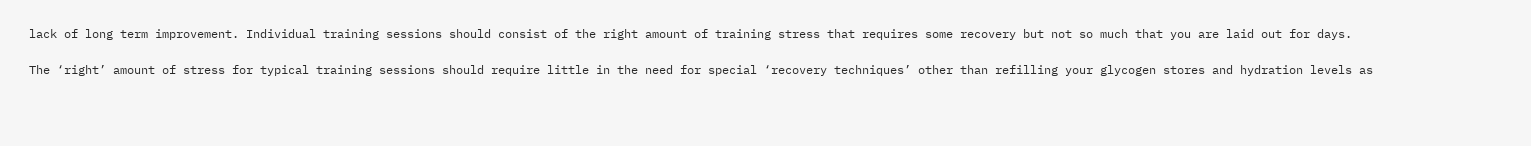lack of long term improvement. Individual training sessions should consist of the right amount of training stress that requires some recovery but not so much that you are laid out for days.

The ‘right’ amount of stress for typical training sessions should require little in the need for special ‘recovery techniques’ other than refilling your glycogen stores and hydration levels as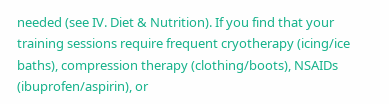needed (see IV. Diet & Nutrition). If you find that your training sessions require frequent cryotherapy (icing/ice baths), compression therapy (clothing/boots), NSAIDs (ibuprofen/aspirin), or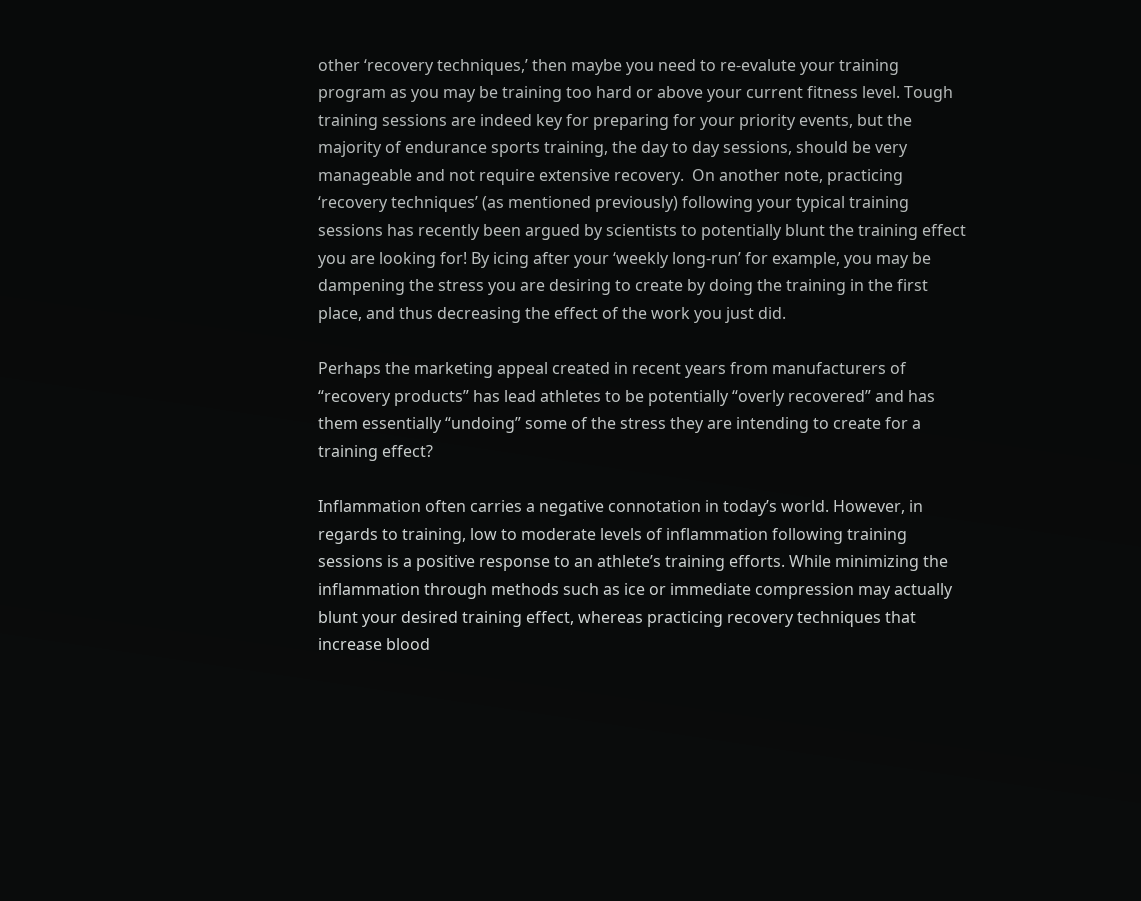other ‘recovery techniques,’ then maybe you need to re-evalute your training program as you may be training too hard or above your current fitness level. Tough training sessions are indeed key for preparing for your priority events, but the majority of endurance sports training, the day to day sessions, should be very manageable and not require extensive recovery.  On another note, practicing ‘recovery techniques’ (as mentioned previously) following your typical training sessions has recently been argued by scientists to potentially blunt the training effect you are looking for! By icing after your ‘weekly long-run’ for example, you may be dampening the stress you are desiring to create by doing the training in the first place, and thus decreasing the effect of the work you just did.

Perhaps the marketing appeal created in recent years from manufacturers of “recovery products” has lead athletes to be potentially “overly recovered” and has them essentially “undoing” some of the stress they are intending to create for a training effect?

Inflammation often carries a negative connotation in today’s world. However, in regards to training, low to moderate levels of inflammation following training sessions is a positive response to an athlete’s training efforts. While minimizing the inflammation through methods such as ice or immediate compression may actually blunt your desired training effect, whereas practicing recovery techniques that increase blood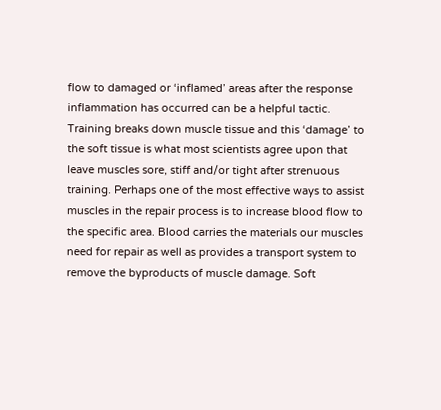flow to damaged or ‘inflamed’ areas after the response inflammation has occurred can be a helpful tactic. Training breaks down muscle tissue and this ‘damage’ to the soft tissue is what most scientists agree upon that leave muscles sore, stiff and/or tight after strenuous training. Perhaps one of the most effective ways to assist muscles in the repair process is to increase blood flow to the specific area. Blood carries the materials our muscles need for repair as well as provides a transport system to remove the byproducts of muscle damage. Soft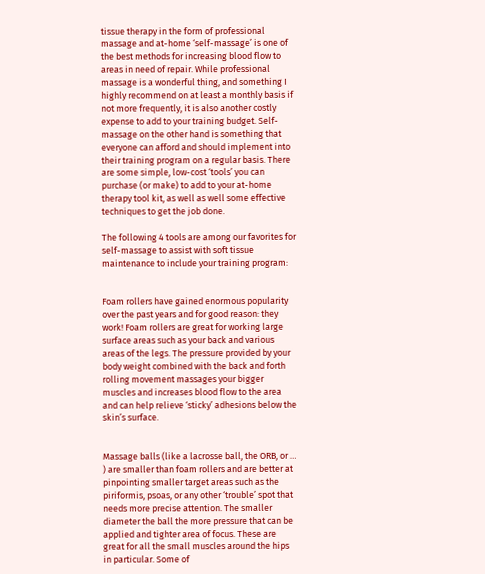tissue therapy in the form of professional massage and at-home ‘self-massage’ is one of the best methods for increasing blood flow to areas in need of repair. While professional massage is a wonderful thing, and something I highly recommend on at least a monthly basis if not more frequently, it is also another costly expense to add to your training budget. Self-massage on the other hand is something that everyone can afford and should implement into their training program on a regular basis. There are some simple, low-cost ‘tools’ you can purchase (or make) to add to your at-home therapy tool kit, as well as well some effective techniques to get the job done.

The following 4 tools are among our favorites for self-massage to assist with soft tissue maintenance to include your training program:


Foam rollers have gained enormous popularity over the past years and for good reason: they work! Foam rollers are great for working large surface areas such as your back and various areas of the legs. The pressure provided by your body weight combined with the back and forth rolling movement massages your bigger muscles and increases blood flow to the area and can help relieve ‘sticky’ adhesions below the skin’s surface.


Massage balls (like a lacrosse ball, the ORB, or … ) are smaller than foam rollers and are better at pinpointing smaller target areas such as the piriformis, psoas, or any other ‘trouble’ spot that needs more precise attention. The smaller diameter the ball the more pressure that can be applied and tighter area of focus. These are great for all the small muscles around the hips in particular. Some of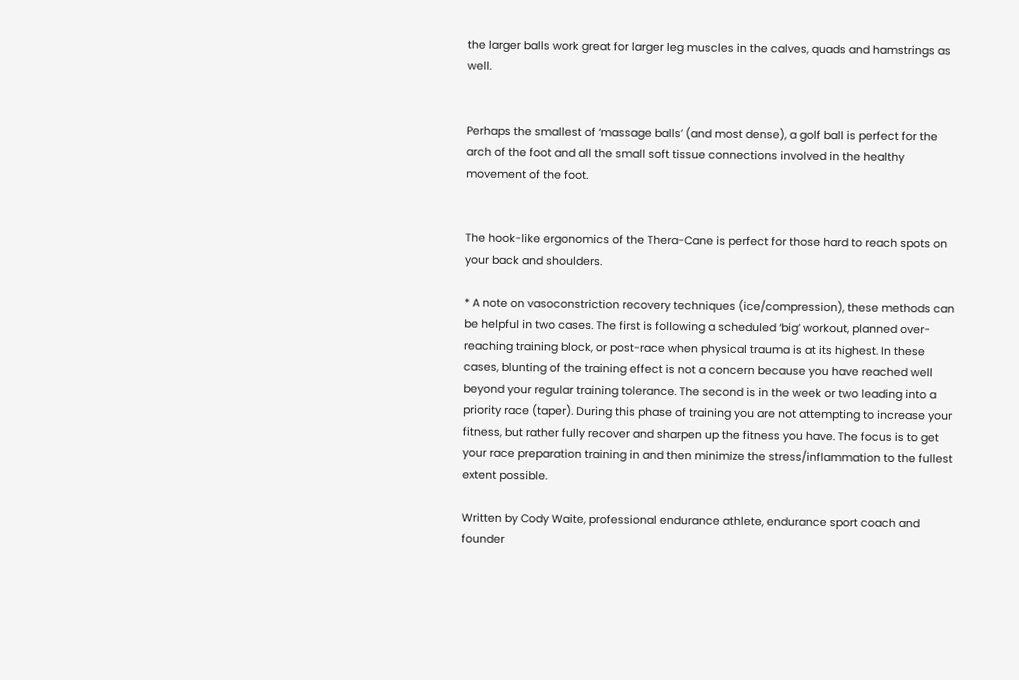the larger balls work great for larger leg muscles in the calves, quads and hamstrings as well.


Perhaps the smallest of ‘massage balls’ (and most dense), a golf ball is perfect for the arch of the foot and all the small soft tissue connections involved in the healthy movement of the foot.


The hook-like ergonomics of the Thera-Cane is perfect for those hard to reach spots on your back and shoulders.

* A note on vasoconstriction recovery techniques (ice/compression), these methods can be helpful in two cases. The first is following a scheduled ‘big’ workout, planned over-reaching training block, or post-race when physical trauma is at its highest. In these cases, blunting of the training effect is not a concern because you have reached well beyond your regular training tolerance. The second is in the week or two leading into a priority race (taper). During this phase of training you are not attempting to increase your fitness, but rather fully recover and sharpen up the fitness you have. The focus is to get your race preparation training in and then minimize the stress/inflammation to the fullest extent possible.

Written by Cody Waite, professional endurance athlete, endurance sport coach and founder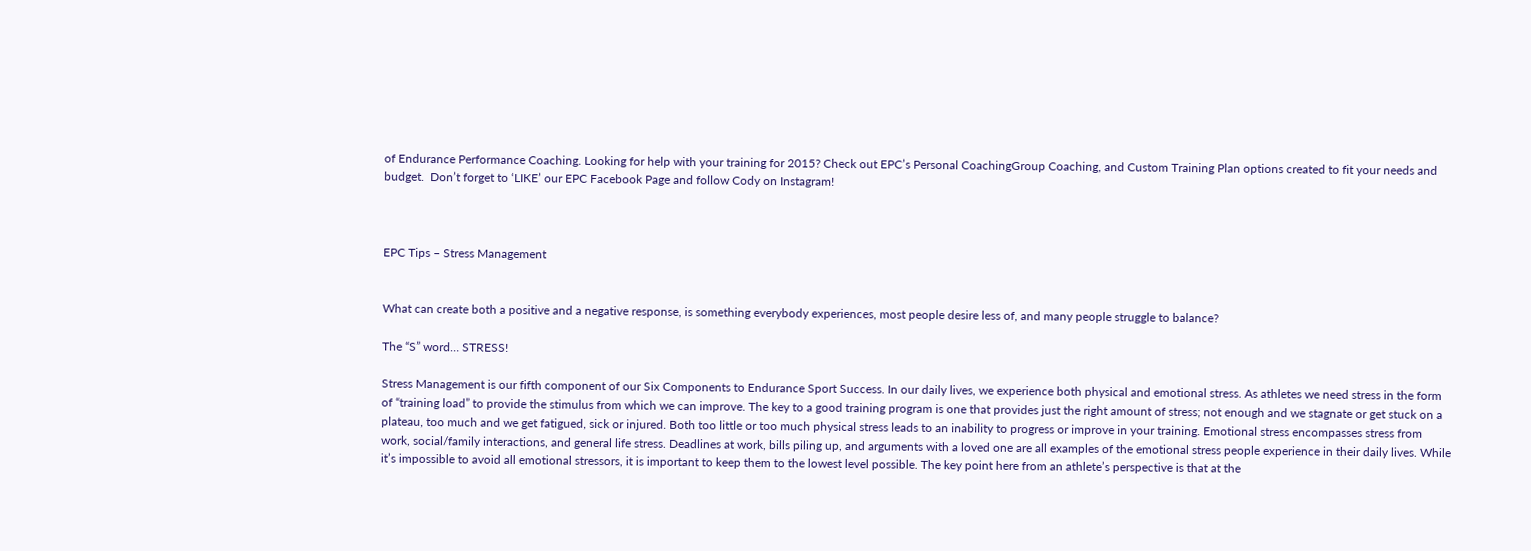of Endurance Performance Coaching. Looking for help with your training for 2015? Check out EPC’s Personal CoachingGroup Coaching, and Custom Training Plan options created to fit your needs and budget.  Don’t forget to ‘LIKE’ our EPC Facebook Page and follow Cody on Instagram!



EPC Tips – Stress Management


What can create both a positive and a negative response, is something everybody experiences, most people desire less of, and many people struggle to balance?

The “S” word… STRESS!

Stress Management is our fifth component of our Six Components to Endurance Sport Success. In our daily lives, we experience both physical and emotional stress. As athletes we need stress in the form of “training load” to provide the stimulus from which we can improve. The key to a good training program is one that provides just the right amount of stress; not enough and we stagnate or get stuck on a plateau, too much and we get fatigued, sick or injured. Both too little or too much physical stress leads to an inability to progress or improve in your training. Emotional stress encompasses stress from work, social/family interactions, and general life stress. Deadlines at work, bills piling up, and arguments with a loved one are all examples of the emotional stress people experience in their daily lives. While it’s impossible to avoid all emotional stressors, it is important to keep them to the lowest level possible. The key point here from an athlete’s perspective is that at the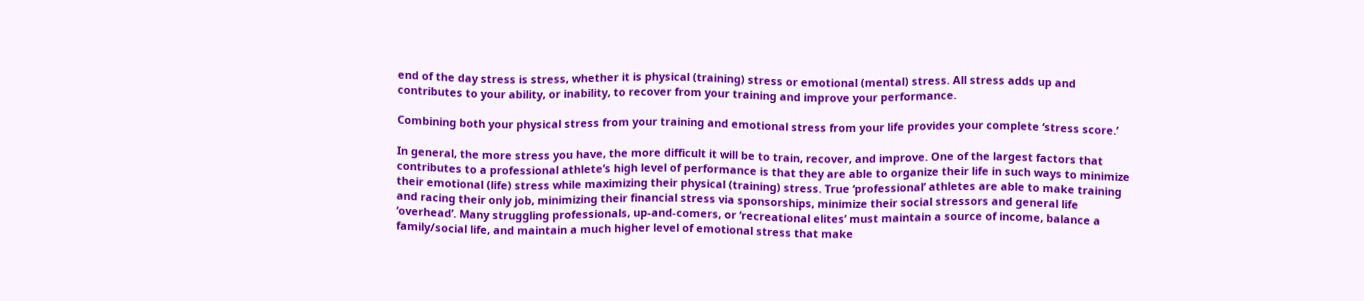end of the day stress is stress, whether it is physical (training) stress or emotional (mental) stress. All stress adds up and contributes to your ability, or inability, to recover from your training and improve your performance.

Combining both your physical stress from your training and emotional stress from your life provides your complete ‘stress score.’

In general, the more stress you have, the more difficult it will be to train, recover, and improve. One of the largest factors that contributes to a professional athlete’s high level of performance is that they are able to organize their life in such ways to minimize their emotional (life) stress while maximizing their physical (training) stress. True ‘professional’ athletes are able to make training and racing their only job, minimizing their financial stress via sponsorships, minimize their social stressors and general life ‘overhead’. Many struggling professionals, up-and-comers, or ‘recreational elites’ must maintain a source of income, balance a family/social life, and maintain a much higher level of emotional stress that make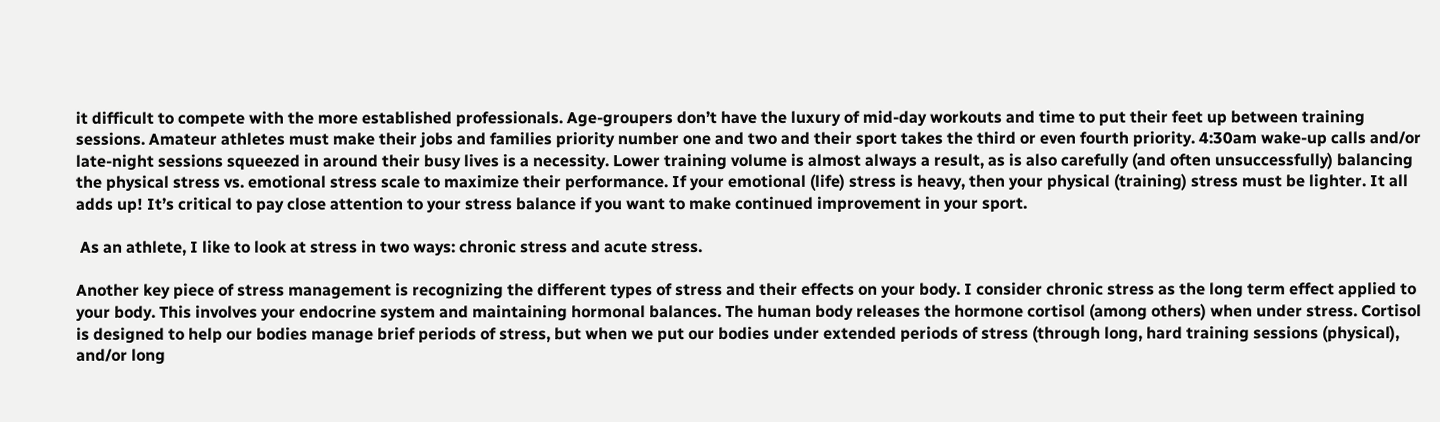it difficult to compete with the more established professionals. Age-groupers don’t have the luxury of mid-day workouts and time to put their feet up between training sessions. Amateur athletes must make their jobs and families priority number one and two and their sport takes the third or even fourth priority. 4:30am wake-up calls and/or late-night sessions squeezed in around their busy lives is a necessity. Lower training volume is almost always a result, as is also carefully (and often unsuccessfully) balancing the physical stress vs. emotional stress scale to maximize their performance. If your emotional (life) stress is heavy, then your physical (training) stress must be lighter. It all adds up! It’s critical to pay close attention to your stress balance if you want to make continued improvement in your sport.

 As an athlete, I like to look at stress in two ways: chronic stress and acute stress.

Another key piece of stress management is recognizing the different types of stress and their effects on your body. I consider chronic stress as the long term effect applied to your body. This involves your endocrine system and maintaining hormonal balances. The human body releases the hormone cortisol (among others) when under stress. Cortisol is designed to help our bodies manage brief periods of stress, but when we put our bodies under extended periods of stress (through long, hard training sessions (physical), and/or long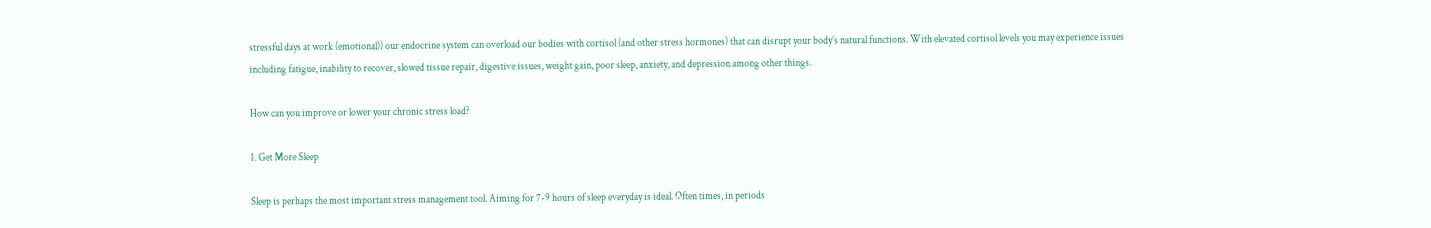stressful days at work (emotional)) our endocrine system can overload our bodies with cortisol (and other stress hormones) that can disrupt your body’s natural functions. With elevated cortisol levels you may experience issues including fatigue, inability to recover, slowed tissue repair, digestive issues, weight gain, poor sleep, anxiety, and depression among other things.

How can you improve or lower your chronic stress load?

1. Get More Sleep

Sleep is perhaps the most important stress management tool. Aiming for 7-9 hours of sleep everyday is ideal. Often times, in periods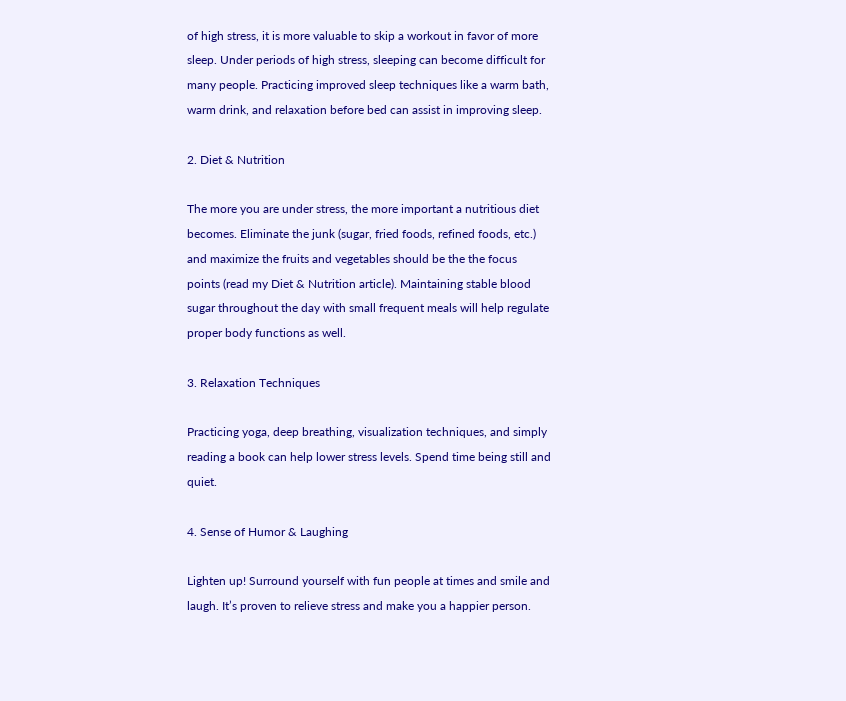of high stress, it is more valuable to skip a workout in favor of more sleep. Under periods of high stress, sleeping can become difficult for many people. Practicing improved sleep techniques like a warm bath, warm drink, and relaxation before bed can assist in improving sleep.

2. Diet & Nutrition

The more you are under stress, the more important a nutritious diet becomes. Eliminate the junk (sugar, fried foods, refined foods, etc.) and maximize the fruits and vegetables should be the the focus points (read my Diet & Nutrition article). Maintaining stable blood sugar throughout the day with small frequent meals will help regulate proper body functions as well.

3. Relaxation Techniques

Practicing yoga, deep breathing, visualization techniques, and simply reading a book can help lower stress levels. Spend time being still and quiet.

4. Sense of Humor & Laughing

Lighten up! Surround yourself with fun people at times and smile and laugh. It’s proven to relieve stress and make you a happier person.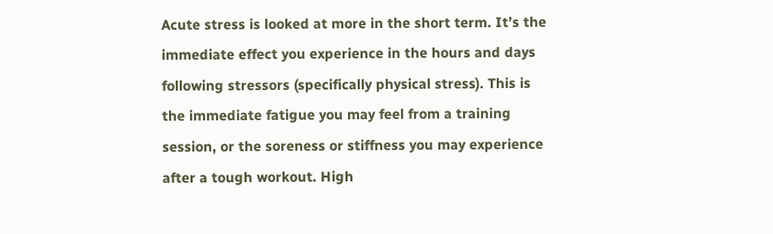Acute stress is looked at more in the short term. It’s the immediate effect you experience in the hours and days following stressors (specifically physical stress). This is the immediate fatigue you may feel from a training session, or the soreness or stiffness you may experience after a tough workout. High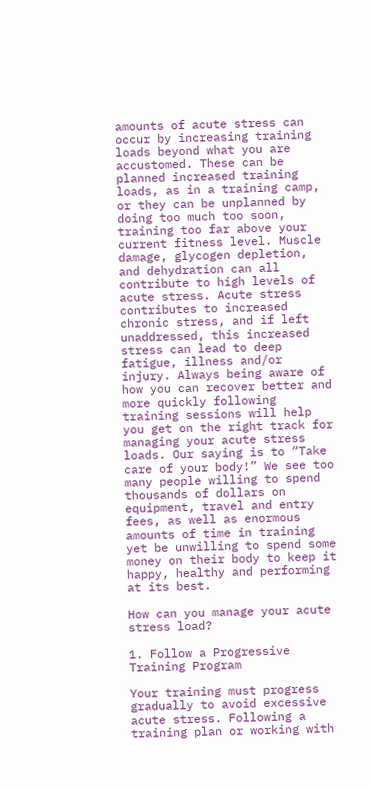amounts of acute stress can occur by increasing training loads beyond what you are accustomed. These can be planned increased training loads, as in a training camp, or they can be unplanned by doing too much too soon, training too far above your current fitness level. Muscle damage, glycogen depletion, and dehydration can all contribute to high levels of acute stress. Acute stress contributes to increased chronic stress, and if left unaddressed, this increased stress can lead to deep fatigue, illness and/or injury. Always being aware of how you can recover better and more quickly following training sessions will help you get on the right track for managing your acute stress loads. Our saying is to “Take care of your body!” We see too many people willing to spend thousands of dollars on equipment, travel and entry fees, as well as enormous amounts of time in training yet be unwilling to spend some money on their body to keep it happy, healthy and performing at its best.

How can you manage your acute stress load?

1. Follow a Progressive Training Program

Your training must progress gradually to avoid excessive acute stress. Following a training plan or working with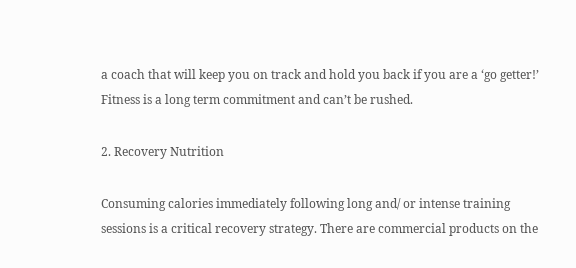a coach that will keep you on track and hold you back if you are a ‘go getter!’ Fitness is a long term commitment and can’t be rushed.

2. Recovery Nutrition

Consuming calories immediately following long and/ or intense training sessions is a critical recovery strategy. There are commercial products on the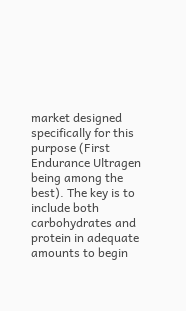market designed specifically for this purpose (First Endurance Ultragen being among the best). The key is to include both carbohydrates and protein in adequate amounts to begin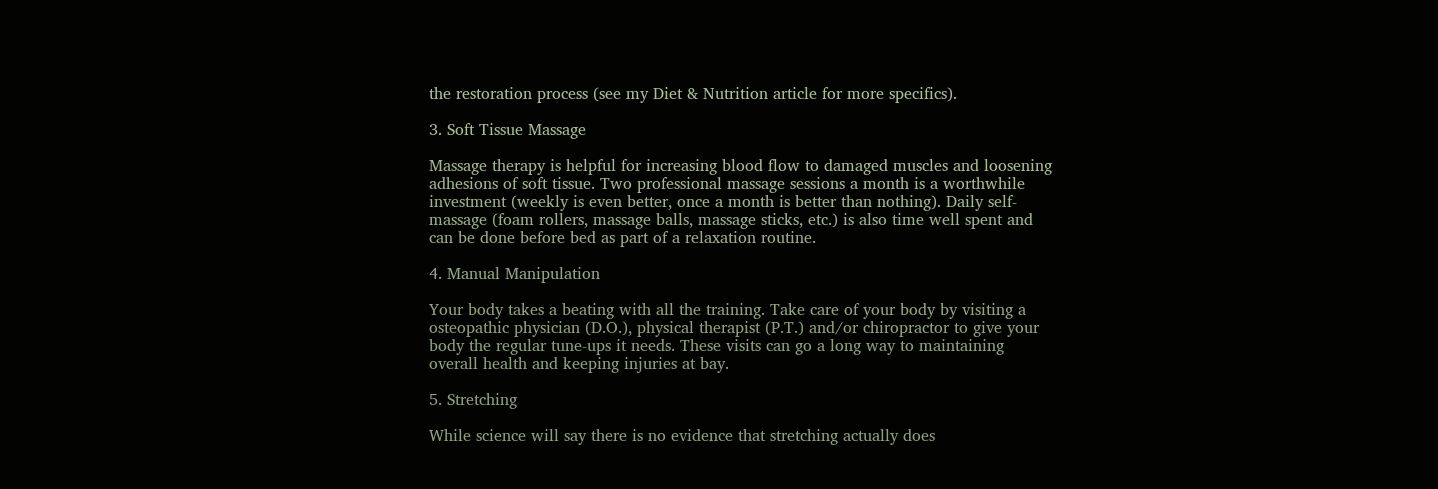the restoration process (see my Diet & Nutrition article for more specifics).

3. Soft Tissue Massage

Massage therapy is helpful for increasing blood flow to damaged muscles and loosening adhesions of soft tissue. Two professional massage sessions a month is a worthwhile investment (weekly is even better, once a month is better than nothing). Daily self-massage (foam rollers, massage balls, massage sticks, etc.) is also time well spent and can be done before bed as part of a relaxation routine.

4. Manual Manipulation

Your body takes a beating with all the training. Take care of your body by visiting a osteopathic physician (D.O.), physical therapist (P.T.) and/or chiropractor to give your body the regular tune-ups it needs. These visits can go a long way to maintaining overall health and keeping injuries at bay.

5. Stretching

While science will say there is no evidence that stretching actually does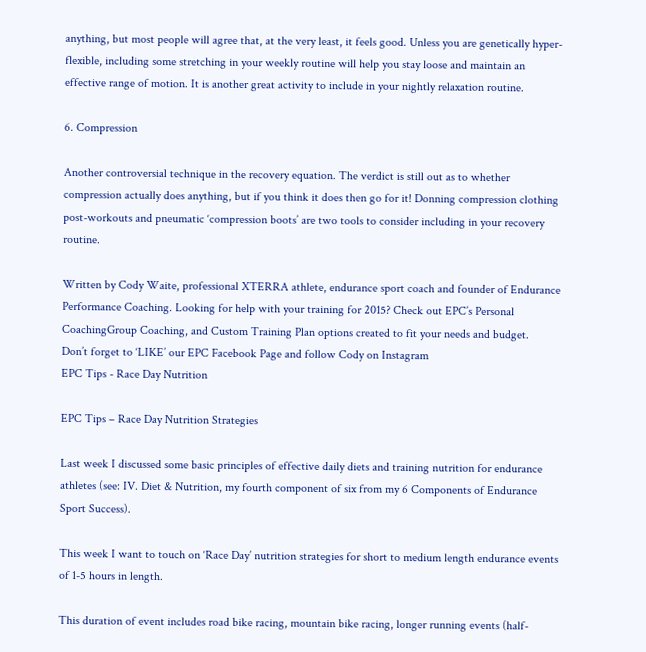anything, but most people will agree that, at the very least, it feels good. Unless you are genetically hyper-flexible, including some stretching in your weekly routine will help you stay loose and maintain an effective range of motion. It is another great activity to include in your nightly relaxation routine.

6. Compression

Another controversial technique in the recovery equation. The verdict is still out as to whether compression actually does anything, but if you think it does then go for it! Donning compression clothing post-workouts and pneumatic ‘compression boots’ are two tools to consider including in your recovery routine.

Written by Cody Waite, professional XTERRA athlete, endurance sport coach and founder of Endurance Performance Coaching. Looking for help with your training for 2015? Check out EPC’s Personal CoachingGroup Coaching, and Custom Training Plan options created to fit your needs and budget.
Don’t forget to ‘LIKE’ our EPC Facebook Page and follow Cody on Instagram
EPC Tips - Race Day Nutrition

EPC Tips – Race Day Nutrition Strategies

Last week I discussed some basic principles of effective daily diets and training nutrition for endurance athletes (see: IV. Diet & Nutrition, my fourth component of six from my 6 Components of Endurance Sport Success).

This week I want to touch on ‘Race Day’ nutrition strategies for short to medium length endurance events of 1-5 hours in length.

This duration of event includes road bike racing, mountain bike racing, longer running events (half-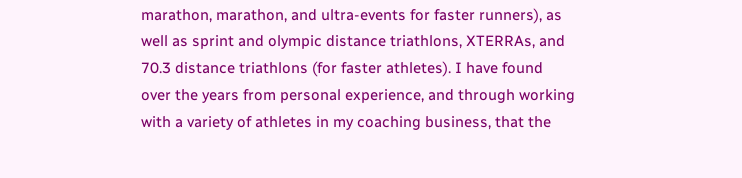marathon, marathon, and ultra-events for faster runners), as well as sprint and olympic distance triathlons, XTERRAs, and 70.3 distance triathlons (for faster athletes). I have found over the years from personal experience, and through working with a variety of athletes in my coaching business, that the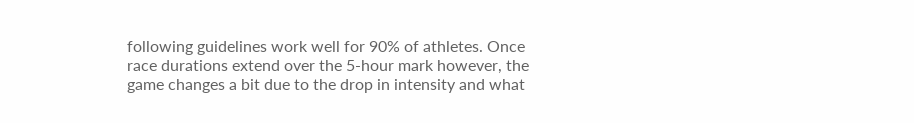following guidelines work well for 90% of athletes. Once race durations extend over the 5-hour mark however, the game changes a bit due to the drop in intensity and what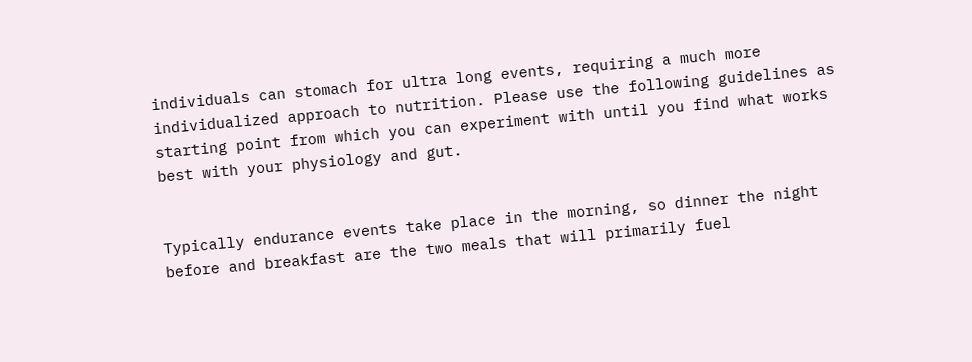individuals can stomach for ultra long events, requiring a much more individualized approach to nutrition. Please use the following guidelines as starting point from which you can experiment with until you find what works best with your physiology and gut.


Typically endurance events take place in the morning, so dinner the night before and breakfast are the two meals that will primarily fuel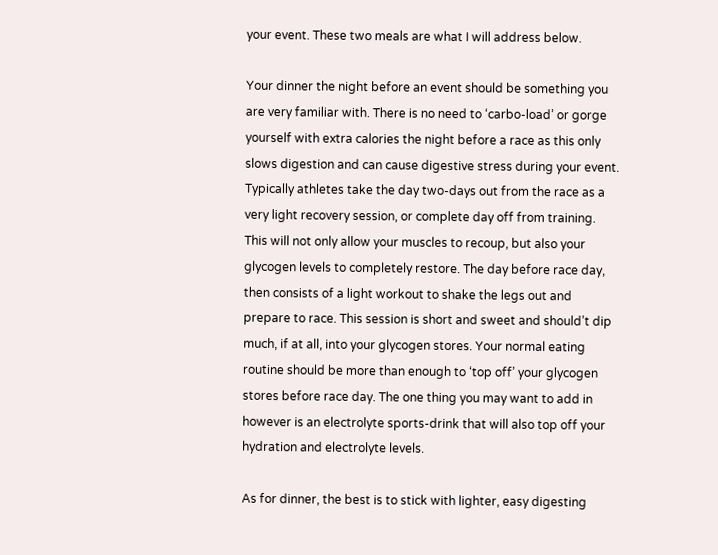your event. These two meals are what I will address below.

Your dinner the night before an event should be something you are very familiar with. There is no need to ‘carbo-load’ or gorge yourself with extra calories the night before a race as this only slows digestion and can cause digestive stress during your event. Typically athletes take the day two-days out from the race as a very light recovery session, or complete day off from training. This will not only allow your muscles to recoup, but also your glycogen levels to completely restore. The day before race day, then consists of a light workout to shake the legs out and prepare to race. This session is short and sweet and should’t dip much, if at all, into your glycogen stores. Your normal eating routine should be more than enough to ‘top off’ your glycogen stores before race day. The one thing you may want to add in however is an electrolyte sports-drink that will also top off your hydration and electrolyte levels.

As for dinner, the best is to stick with lighter, easy digesting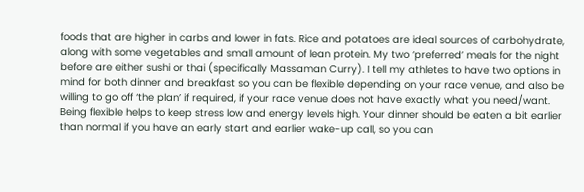foods that are higher in carbs and lower in fats. Rice and potatoes are ideal sources of carbohydrate, along with some vegetables and small amount of lean protein. My two ‘preferred’ meals for the night before are either sushi or thai (specifically Massaman Curry). I tell my athletes to have two options in mind for both dinner and breakfast so you can be flexible depending on your race venue, and also be willing to go off ‘the plan’ if required, if your race venue does not have exactly what you need/want. Being flexible helps to keep stress low and energy levels high. Your dinner should be eaten a bit earlier than normal if you have an early start and earlier wake-up call, so you can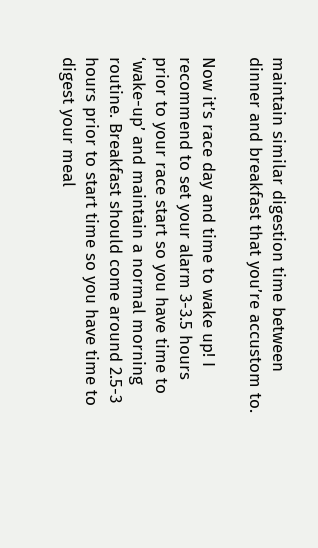maintain similar digestion time between dinner and breakfast that you’re accustom to.

Now it’s race day and time to wake up! I recommend to set your alarm 3-3.5 hours prior to your race start so you have time to ‘wake-up’ and maintain a normal morning routine. Breakfast should come around 2.5-3 hours prior to start time so you have time to digest your meal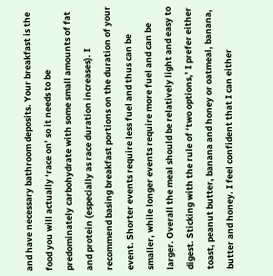and have necessary bathroom deposits. Your breakfast is the food you will actually ‘race on’ so it needs to be predominately carbohydrate with some small amounts of fat and protein (especially as race duration increases). I recommend basing breakfast portions on the duration of your event. Shorter events require less fuel and thus can be smaller, while longer events require more fuel and can be larger. Overall the meal should be relatively light and easy to digest. Sticking with the rule of ‘two options,’ I prefer either toast, peanut butter, banana and honey or oatmeal, banana, butter and honey. I feel confident that I can either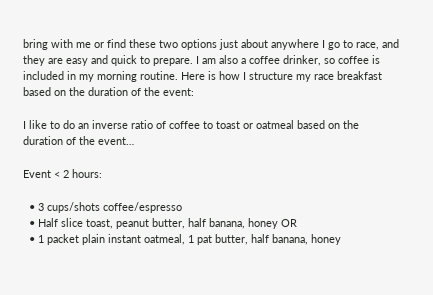bring with me or find these two options just about anywhere I go to race, and they are easy and quick to prepare. I am also a coffee drinker, so coffee is included in my morning routine. Here is how I structure my race breakfast based on the duration of the event:

I like to do an inverse ratio of coffee to toast or oatmeal based on the duration of the event…

Event < 2 hours:

  • 3 cups/shots coffee/espresso
  • Half slice toast, peanut butter, half banana, honey OR
  • 1 packet plain instant oatmeal, 1 pat butter, half banana, honey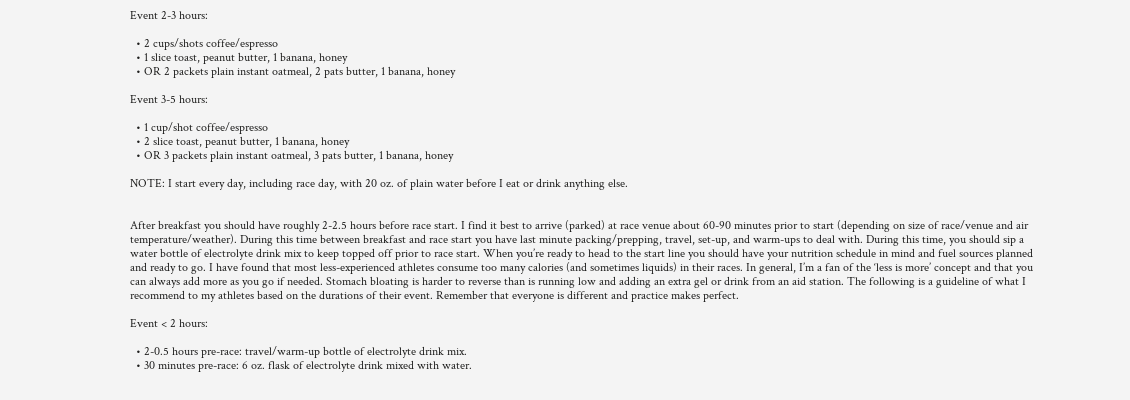Event 2-3 hours:

  • 2 cups/shots coffee/espresso
  • 1 slice toast, peanut butter, 1 banana, honey
  • OR 2 packets plain instant oatmeal, 2 pats butter, 1 banana, honey

Event 3-5 hours:

  • 1 cup/shot coffee/espresso
  • 2 slice toast, peanut butter, 1 banana, honey
  • OR 3 packets plain instant oatmeal, 3 pats butter, 1 banana, honey

NOTE: I start every day, including race day, with 20 oz. of plain water before I eat or drink anything else.


After breakfast you should have roughly 2-2.5 hours before race start. I find it best to arrive (parked) at race venue about 60-90 minutes prior to start (depending on size of race/venue and air temperature/weather). During this time between breakfast and race start you have last minute packing/prepping, travel, set-up, and warm-ups to deal with. During this time, you should sip a water bottle of electrolyte drink mix to keep topped off prior to race start. When you’re ready to head to the start line you should have your nutrition schedule in mind and fuel sources planned and ready to go. I have found that most less-experienced athletes consume too many calories (and sometimes liquids) in their races. In general, I’m a fan of the ‘less is more’ concept and that you can always add more as you go if needed. Stomach bloating is harder to reverse than is running low and adding an extra gel or drink from an aid station. The following is a guideline of what I recommend to my athletes based on the durations of their event. Remember that everyone is different and practice makes perfect.

Event < 2 hours:

  • 2-0.5 hours pre-race: travel/warm-up bottle of electrolyte drink mix.
  • 30 minutes pre-race: 6 oz. flask of electrolyte drink mixed with water.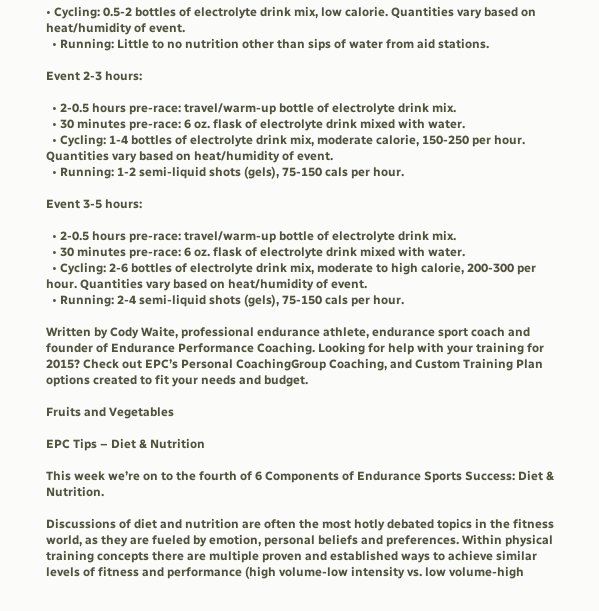• Cycling: 0.5-2 bottles of electrolyte drink mix, low calorie. Quantities vary based on heat/humidity of event.
  • Running: Little to no nutrition other than sips of water from aid stations.

Event 2-3 hours:

  • 2-0.5 hours pre-race: travel/warm-up bottle of electrolyte drink mix.
  • 30 minutes pre-race: 6 oz. flask of electrolyte drink mixed with water.
  • Cycling: 1-4 bottles of electrolyte drink mix, moderate calorie, 150-250 per hour. Quantities vary based on heat/humidity of event.
  • Running: 1-2 semi-liquid shots (gels), 75-150 cals per hour.

Event 3-5 hours:

  • 2-0.5 hours pre-race: travel/warm-up bottle of electrolyte drink mix.
  • 30 minutes pre-race: 6 oz. flask of electrolyte drink mixed with water.
  • Cycling: 2-6 bottles of electrolyte drink mix, moderate to high calorie, 200-300 per hour. Quantities vary based on heat/humidity of event.
  • Running: 2-4 semi-liquid shots (gels), 75-150 cals per hour.

Written by Cody Waite, professional endurance athlete, endurance sport coach and founder of Endurance Performance Coaching. Looking for help with your training for 2015? Check out EPC’s Personal CoachingGroup Coaching, and Custom Training Plan options created to fit your needs and budget.

Fruits and Vegetables

EPC Tips – Diet & Nutrition

This week we’re on to the fourth of 6 Components of Endurance Sports Success: Diet & Nutrition.

Discussions of diet and nutrition are often the most hotly debated topics in the fitness world, as they are fueled by emotion, personal beliefs and preferences. Within physical training concepts there are multiple proven and established ways to achieve similar levels of fitness and performance (high volume-low intensity vs. low volume-high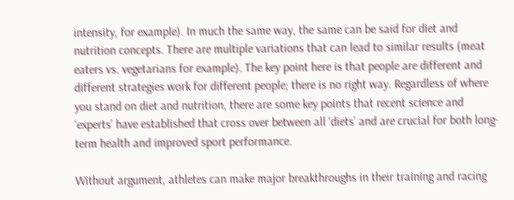intensity, for example). In much the same way, the same can be said for diet and nutrition concepts. There are multiple variations that can lead to similar results (meat eaters vs. vegetarians for example). The key point here is that people are different and different strategies work for different people; there is no right way. Regardless of where you stand on diet and nutrition, there are some key points that recent science and ‘experts’ have established that cross over between all ‘diets’ and are crucial for both long-term health and improved sport performance.

Without argument, athletes can make major breakthroughs in their training and racing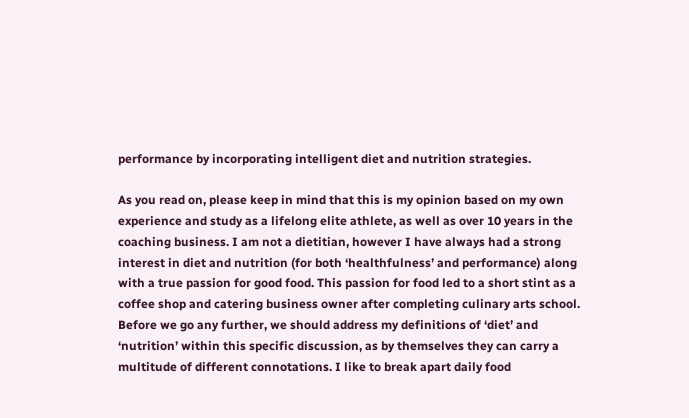performance by incorporating intelligent diet and nutrition strategies.

As you read on, please keep in mind that this is my opinion based on my own experience and study as a lifelong elite athlete, as well as over 10 years in the coaching business. I am not a dietitian, however I have always had a strong interest in diet and nutrition (for both ‘healthfulness’ and performance) along with a true passion for good food. This passion for food led to a short stint as a coffee shop and catering business owner after completing culinary arts school. Before we go any further, we should address my definitions of ‘diet’ and ‘nutrition’ within this specific discussion, as by themselves they can carry a multitude of different connotations. I like to break apart daily food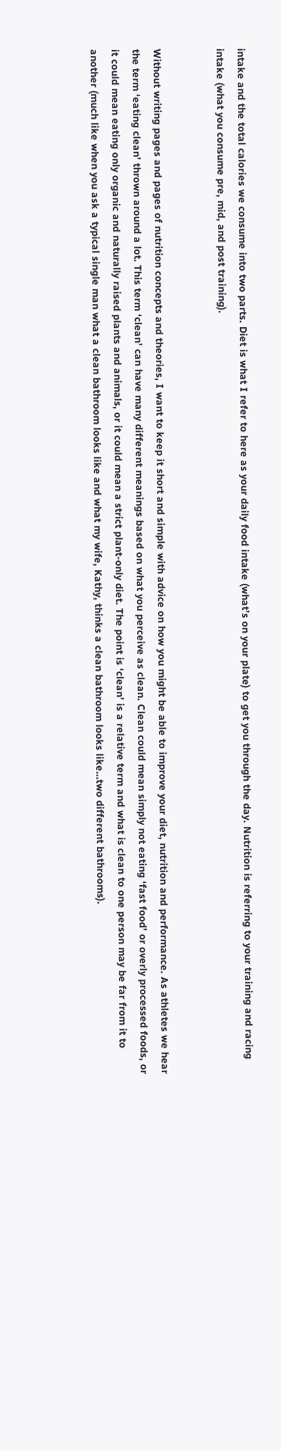intake and the total calories we consume into two parts. Diet is what I refer to here as your daily food intake (what’s on your plate) to get you through the day. Nutrition is referring to your training and racing intake (what you consume pre, mid, and post training).


Without writing pages and pages of nutrition concepts and theories, I want to keep it short and simple with advice on how you might be able to improve your diet, nutrition and performance. As athletes we hear the term ‘eating clean’ thrown around a lot. This term ‘clean’ can have many different meanings based on what you perceive as clean. Clean could mean simply not eating ‘fast food’ or overly processed foods, or it could mean eating only organic and naturally raised plants and animals, or it could mean a strict plant-only diet. The point is ‘clean’ is a relative term and what is clean to one person may be far from it to another (much like when you ask a typical single man what a clean bathroom looks like and what my wife, Kathy, thinks a clean bathroom looks like…two different bathrooms).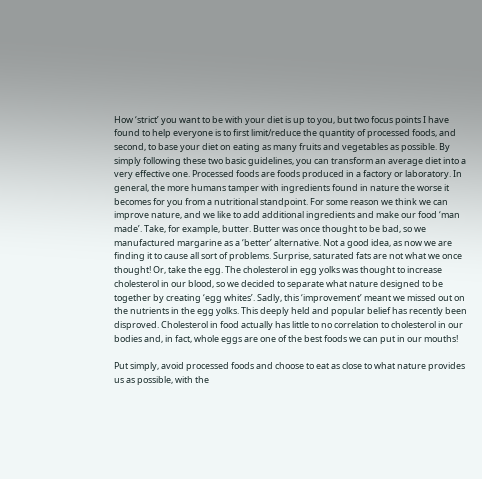How ‘strict’ you want to be with your diet is up to you, but two focus points I have found to help everyone is to first limit/reduce the quantity of processed foods, and second, to base your diet on eating as many fruits and vegetables as possible. By simply following these two basic guidelines, you can transform an average diet into a very effective one. Processed foods are foods produced in a factory or laboratory. In general, the more humans tamper with ingredients found in nature the worse it becomes for you from a nutritional standpoint. For some reason we think we can improve nature, and we like to add additional ingredients and make our food ‘man made’. Take, for example, butter. Butter was once thought to be bad, so we manufactured margarine as a ‘better’ alternative. Not a good idea, as now we are finding it to cause all sort of problems. Surprise, saturated fats are not what we once thought! Or, take the egg. The cholesterol in egg yolks was thought to increase cholesterol in our blood, so we decided to separate what nature designed to be together by creating ‘egg whites’. Sadly, this ‘improvement’ meant we missed out on the nutrients in the egg yolks. This deeply held and popular belief has recently been disproved. Cholesterol in food actually has little to no correlation to cholesterol in our bodies and, in fact, whole eggs are one of the best foods we can put in our mouths!

Put simply, avoid processed foods and choose to eat as close to what nature provides us as possible, with the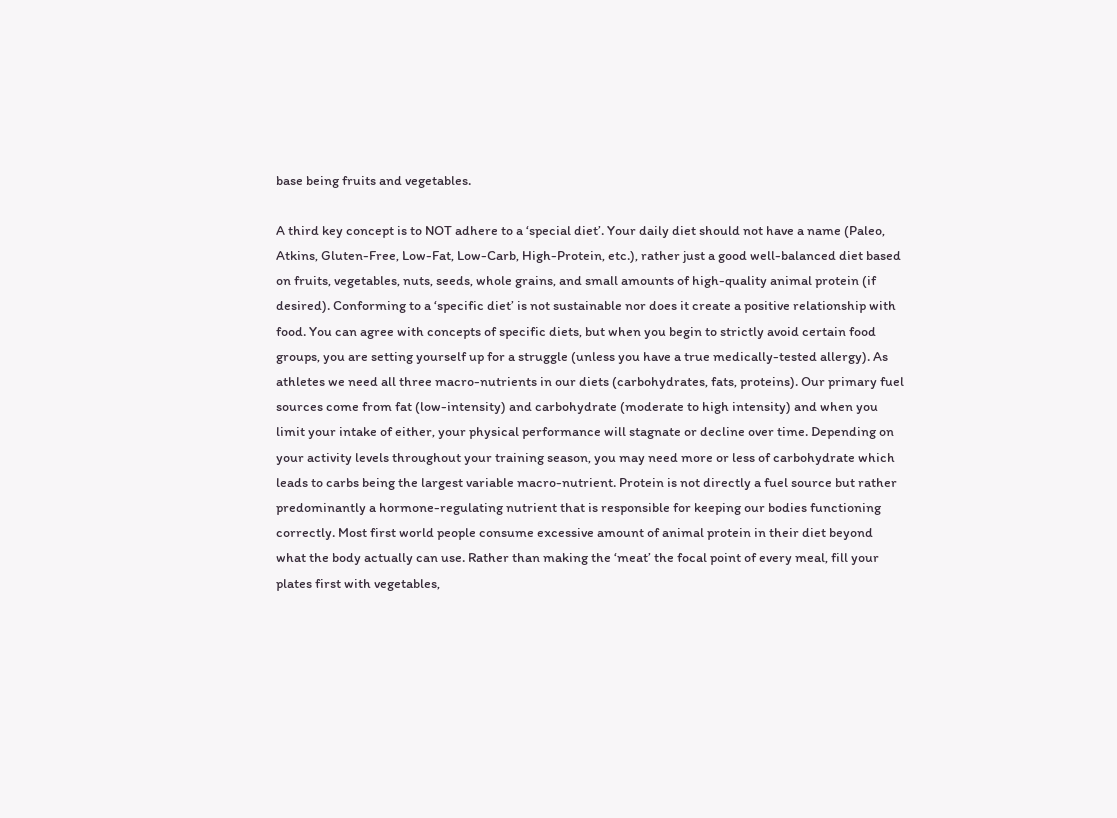base being fruits and vegetables.

A third key concept is to NOT adhere to a ‘special diet’. Your daily diet should not have a name (Paleo, Atkins, Gluten-Free, Low-Fat, Low-Carb, High-Protein, etc.), rather just a good well-balanced diet based on fruits, vegetables, nuts, seeds, whole grains, and small amounts of high-quality animal protein (if desired). Conforming to a ‘specific diet’ is not sustainable nor does it create a positive relationship with food. You can agree with concepts of specific diets, but when you begin to strictly avoid certain food groups, you are setting yourself up for a struggle (unless you have a true medically-tested allergy). As athletes we need all three macro-nutrients in our diets (carbohydrates, fats, proteins). Our primary fuel sources come from fat (low-intensity) and carbohydrate (moderate to high intensity) and when you limit your intake of either, your physical performance will stagnate or decline over time. Depending on your activity levels throughout your training season, you may need more or less of carbohydrate which leads to carbs being the largest variable macro-nutrient. Protein is not directly a fuel source but rather predominantly a hormone-regulating nutrient that is responsible for keeping our bodies functioning correctly. Most first world people consume excessive amount of animal protein in their diet beyond what the body actually can use. Rather than making the ‘meat’ the focal point of every meal, fill your plates first with vegetables,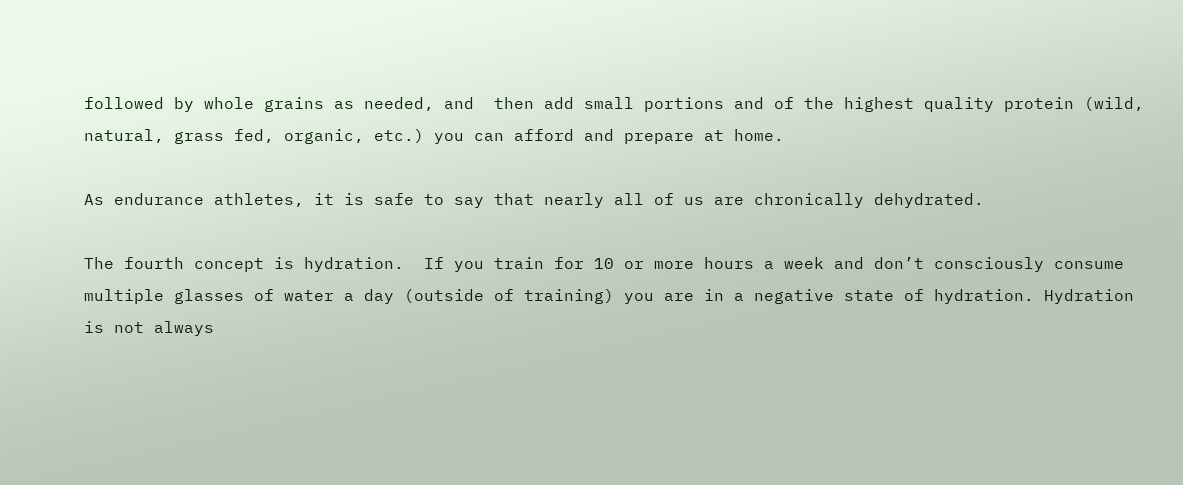followed by whole grains as needed, and  then add small portions and of the highest quality protein (wild, natural, grass fed, organic, etc.) you can afford and prepare at home.

As endurance athletes, it is safe to say that nearly all of us are chronically dehydrated.

The fourth concept is hydration.  If you train for 10 or more hours a week and don’t consciously consume multiple glasses of water a day (outside of training) you are in a negative state of hydration. Hydration is not always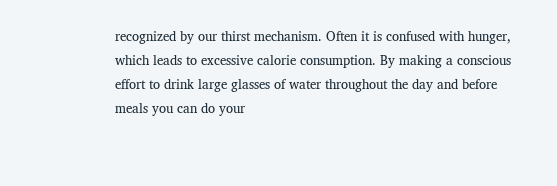recognized by our thirst mechanism. Often it is confused with hunger, which leads to excessive calorie consumption. By making a conscious effort to drink large glasses of water throughout the day and before meals you can do your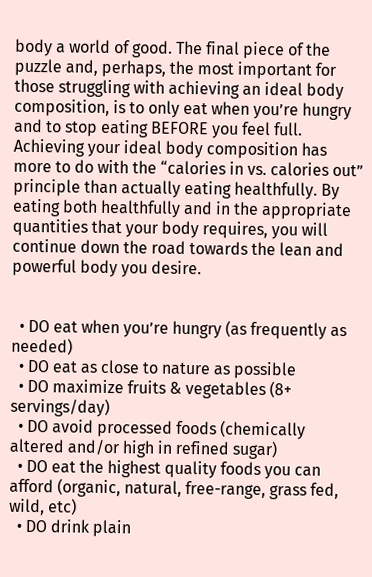body a world of good. The final piece of the puzzle and, perhaps, the most important for those struggling with achieving an ideal body composition, is to only eat when you’re hungry and to stop eating BEFORE you feel full. Achieving your ideal body composition has more to do with the “calories in vs. calories out” principle than actually eating healthfully. By eating both healthfully and in the appropriate quantities that your body requires, you will continue down the road towards the lean and powerful body you desire.


  • DO eat when you’re hungry (as frequently as needed)
  • DO eat as close to nature as possible
  • DO maximize fruits & vegetables (8+ servings/day)
  • DO avoid processed foods (chemically altered and/or high in refined sugar)
  • DO eat the highest quality foods you can afford (organic, natural, free-range, grass fed, wild, etc)
  • DO drink plain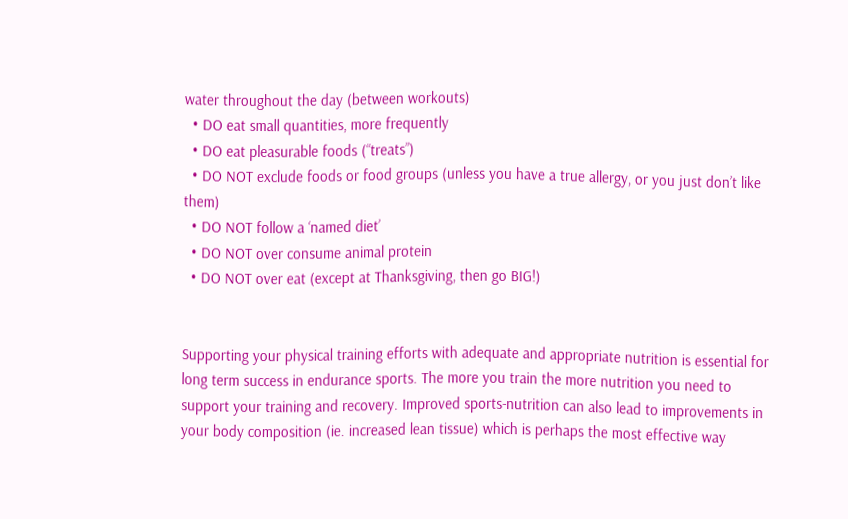water throughout the day (between workouts)
  • DO eat small quantities, more frequently
  • DO eat pleasurable foods (“treats”)
  • DO NOT exclude foods or food groups (unless you have a true allergy, or you just don’t like them)
  • DO NOT follow a ‘named diet’
  • DO NOT over consume animal protein
  • DO NOT over eat (except at Thanksgiving, then go BIG!)


Supporting your physical training efforts with adequate and appropriate nutrition is essential for long term success in endurance sports. The more you train the more nutrition you need to support your training and recovery. Improved sports-nutrition can also lead to improvements in your body composition (ie. increased lean tissue) which is perhaps the most effective way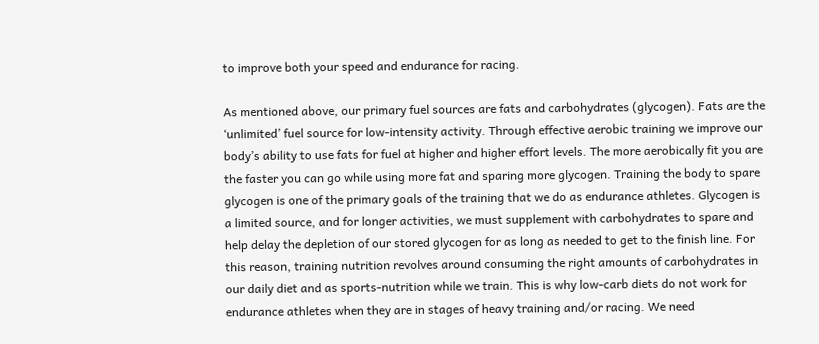to improve both your speed and endurance for racing.

As mentioned above, our primary fuel sources are fats and carbohydrates (glycogen). Fats are the ‘unlimited’ fuel source for low-intensity activity. Through effective aerobic training we improve our body’s ability to use fats for fuel at higher and higher effort levels. The more aerobically fit you are the faster you can go while using more fat and sparing more glycogen. Training the body to spare glycogen is one of the primary goals of the training that we do as endurance athletes. Glycogen is a limited source, and for longer activities, we must supplement with carbohydrates to spare and help delay the depletion of our stored glycogen for as long as needed to get to the finish line. For this reason, training nutrition revolves around consuming the right amounts of carbohydrates in our daily diet and as sports-nutrition while we train. This is why low-carb diets do not work for endurance athletes when they are in stages of heavy training and/or racing. We need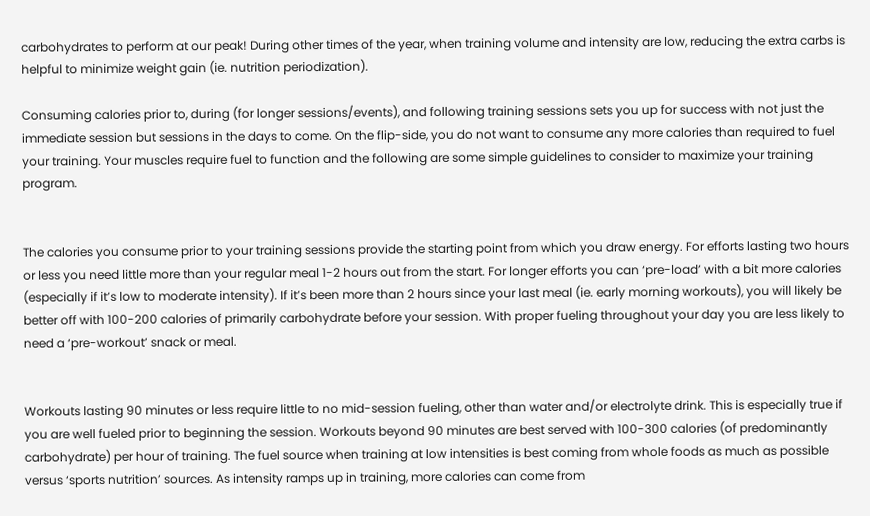carbohydrates to perform at our peak! During other times of the year, when training volume and intensity are low, reducing the extra carbs is helpful to minimize weight gain (ie. nutrition periodization).

Consuming calories prior to, during (for longer sessions/events), and following training sessions sets you up for success with not just the immediate session but sessions in the days to come. On the flip-side, you do not want to consume any more calories than required to fuel your training. Your muscles require fuel to function and the following are some simple guidelines to consider to maximize your training program.


The calories you consume prior to your training sessions provide the starting point from which you draw energy. For efforts lasting two hours or less you need little more than your regular meal 1-2 hours out from the start. For longer efforts you can ‘pre-load’ with a bit more calories (especially if it’s low to moderate intensity). If it’s been more than 2 hours since your last meal (ie. early morning workouts), you will likely be better off with 100-200 calories of primarily carbohydrate before your session. With proper fueling throughout your day you are less likely to need a ‘pre-workout’ snack or meal.


Workouts lasting 90 minutes or less require little to no mid-session fueling, other than water and/or electrolyte drink. This is especially true if you are well fueled prior to beginning the session. Workouts beyond 90 minutes are best served with 100-300 calories (of predominantly carbohydrate) per hour of training. The fuel source when training at low intensities is best coming from whole foods as much as possible versus ‘sports nutrition’ sources. As intensity ramps up in training, more calories can come from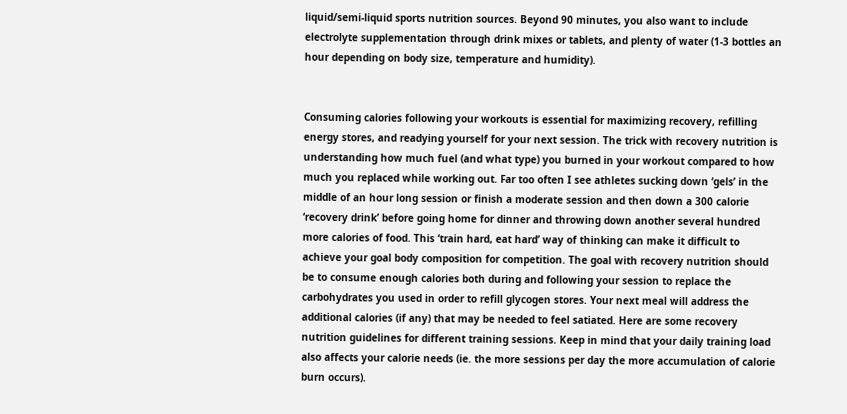liquid/semi-liquid sports nutrition sources. Beyond 90 minutes, you also want to include electrolyte supplementation through drink mixes or tablets, and plenty of water (1-3 bottles an hour depending on body size, temperature and humidity).


Consuming calories following your workouts is essential for maximizing recovery, refilling energy stores, and readying yourself for your next session. The trick with recovery nutrition is understanding how much fuel (and what type) you burned in your workout compared to how much you replaced while working out. Far too often I see athletes sucking down ‘gels’ in the middle of an hour long session or finish a moderate session and then down a 300 calorie ‘recovery drink’ before going home for dinner and throwing down another several hundred more calories of food. This ‘train hard, eat hard’ way of thinking can make it difficult to achieve your goal body composition for competition. The goal with recovery nutrition should be to consume enough calories both during and following your session to replace the carbohydrates you used in order to refill glycogen stores. Your next meal will address the additional calories (if any) that may be needed to feel satiated. Here are some recovery nutrition guidelines for different training sessions. Keep in mind that your daily training load also affects your calorie needs (ie. the more sessions per day the more accumulation of calorie burn occurs).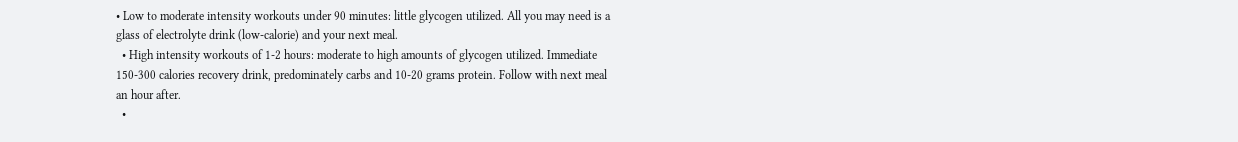• Low to moderate intensity workouts under 90 minutes: little glycogen utilized. All you may need is a glass of electrolyte drink (low-calorie) and your next meal.
  • High intensity workouts of 1-2 hours: moderate to high amounts of glycogen utilized. Immediate 150-300 calories recovery drink, predominately carbs and 10-20 grams protein. Follow with next meal an hour after.
  •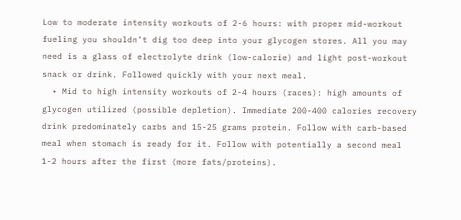Low to moderate intensity workouts of 2-6 hours: with proper mid-workout fueling you shouldn’t dig too deep into your glycogen stores. All you may need is a glass of electrolyte drink (low-calorie) and light post-workout snack or drink. Followed quickly with your next meal.
  • Mid to high intensity workouts of 2-4 hours (races): high amounts of glycogen utilized (possible depletion). Immediate 200-400 calories recovery drink predominately carbs and 15-25 grams protein. Follow with carb-based meal when stomach is ready for it. Follow with potentially a second meal 1-2 hours after the first (more fats/proteins).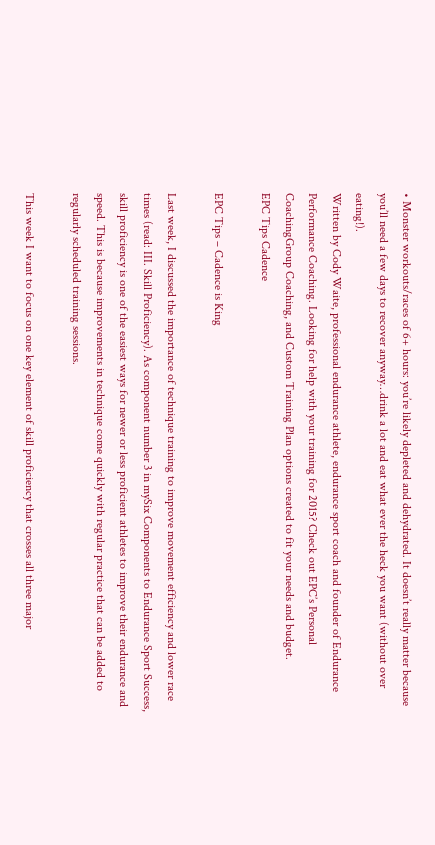• Monster workouts/races of 6+ hours: you’re likely depleted and dehydrated. It doesn’t really matter because you’ll need a few days to recover anyway…drink a lot and eat what ever the heck you want (without over eating!).
Written by Cody Waite, professional endurance athlete, endurance sport coach and founder of Endurance Performance Coaching. Looking for help with your training for 2015? Check out EPC’s Personal CoachingGroup Coaching, and Custom Training Plan options created to fit your needs and budget.
EPC Tips Cadence

EPC Tips – Cadence is King

Last week, I discussed the importance of technique training to improve movement efficiency and lower race times (read: III. Skill Proficiency). As component number 3 in mySix Components to Endurance Sport Success, skill proficiency is one of the easiest ways for newer or less proficient athletes to improve their endurance and speed. This is because improvements in technique come quickly with regular practice that can be added to regularly scheduled training sessions.

This week I want to focus on one key element of skill proficiency that crosses all three major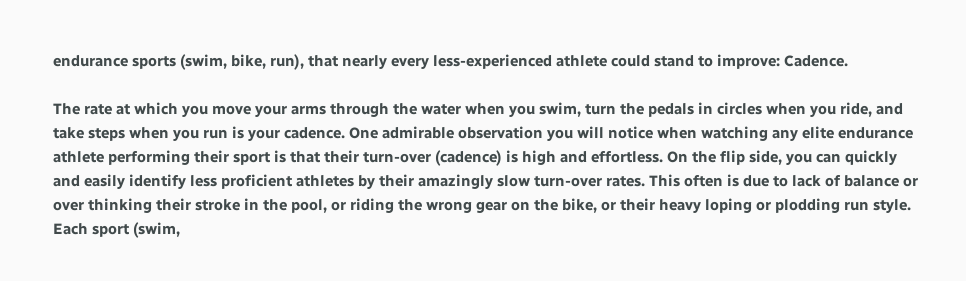endurance sports (swim, bike, run), that nearly every less-experienced athlete could stand to improve: Cadence.

The rate at which you move your arms through the water when you swim, turn the pedals in circles when you ride, and take steps when you run is your cadence. One admirable observation you will notice when watching any elite endurance athlete performing their sport is that their turn-over (cadence) is high and effortless. On the flip side, you can quickly and easily identify less proficient athletes by their amazingly slow turn-over rates. This often is due to lack of balance or over thinking their stroke in the pool, or riding the wrong gear on the bike, or their heavy loping or plodding run style. Each sport (swim,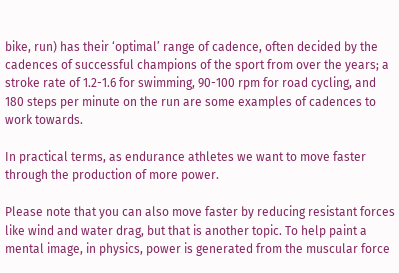bike, run) has their ‘optimal’ range of cadence, often decided by the cadences of successful champions of the sport from over the years; a stroke rate of 1.2-1.6 for swimming, 90-100 rpm for road cycling, and 180 steps per minute on the run are some examples of cadences to work towards.

In practical terms, as endurance athletes we want to move faster through the production of more power.

Please note that you can also move faster by reducing resistant forces like wind and water drag, but that is another topic. To help paint a mental image, in physics, power is generated from the muscular force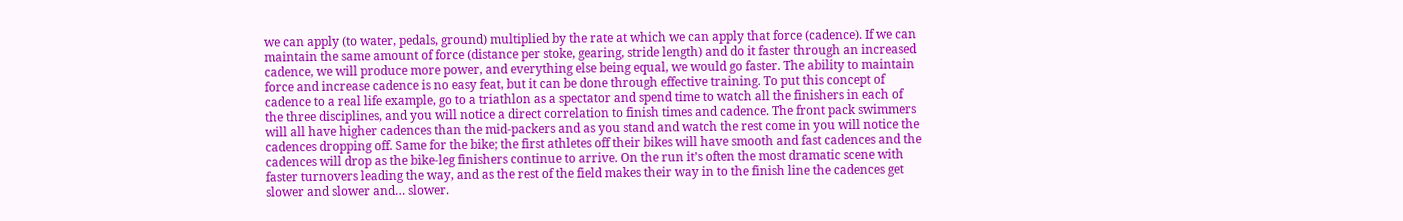we can apply (to water, pedals, ground) multiplied by the rate at which we can apply that force (cadence). If we can maintain the same amount of force (distance per stoke, gearing, stride length) and do it faster through an increased cadence, we will produce more power, and everything else being equal, we would go faster. The ability to maintain force and increase cadence is no easy feat, but it can be done through effective training. To put this concept of cadence to a real life example, go to a triathlon as a spectator and spend time to watch all the finishers in each of the three disciplines, and you will notice a direct correlation to finish times and cadence. The front pack swimmers will all have higher cadences than the mid-packers and as you stand and watch the rest come in you will notice the cadences dropping off. Same for the bike; the first athletes off their bikes will have smooth and fast cadences and the cadences will drop as the bike-leg finishers continue to arrive. On the run it’s often the most dramatic scene with faster turnovers leading the way, and as the rest of the field makes their way in to the finish line the cadences get slower and slower and… slower.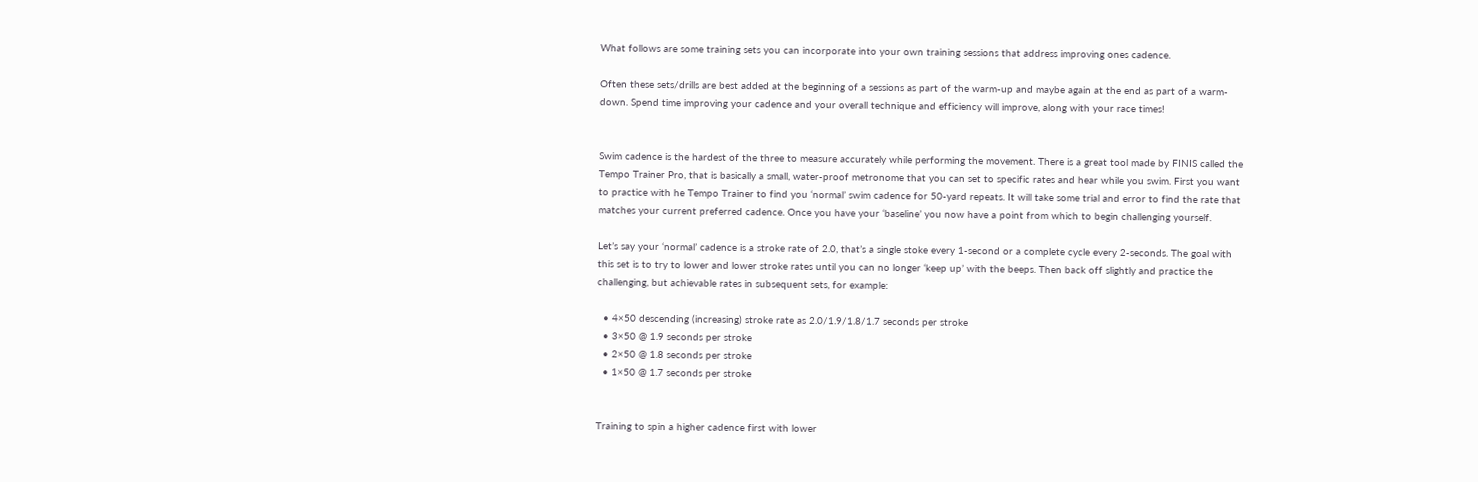What follows are some training sets you can incorporate into your own training sessions that address improving ones cadence.

Often these sets/drills are best added at the beginning of a sessions as part of the warm-up and maybe again at the end as part of a warm-down. Spend time improving your cadence and your overall technique and efficiency will improve, along with your race times!


Swim cadence is the hardest of the three to measure accurately while performing the movement. There is a great tool made by FINIS called the Tempo Trainer Pro, that is basically a small, water-proof metronome that you can set to specific rates and hear while you swim. First you want to practice with he Tempo Trainer to find you ‘normal’ swim cadence for 50-yard repeats. It will take some trial and error to find the rate that matches your current preferred cadence. Once you have your ‘baseline’ you now have a point from which to begin challenging yourself.

Let’s say your ‘normal’ cadence is a stroke rate of 2.0, that’s a single stoke every 1-second or a complete cycle every 2-seconds. The goal with this set is to try to lower and lower stroke rates until you can no longer ‘keep up’ with the beeps. Then back off slightly and practice the challenging, but achievable rates in subsequent sets, for example:

  • 4×50 descending (increasing) stroke rate as 2.0/1.9/1.8/1.7 seconds per stroke
  • 3×50 @ 1.9 seconds per stroke
  • 2×50 @ 1.8 seconds per stroke
  • 1×50 @ 1.7 seconds per stroke


Training to spin a higher cadence first with lower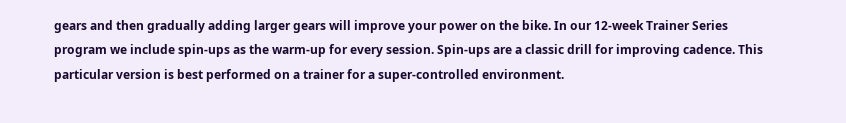gears and then gradually adding larger gears will improve your power on the bike. In our 12-week Trainer Series program we include spin-ups as the warm-up for every session. Spin-ups are a classic drill for improving cadence. This particular version is best performed on a trainer for a super-controlled environment.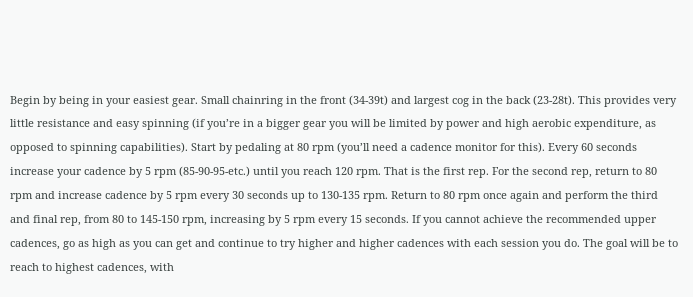Begin by being in your easiest gear. Small chainring in the front (34-39t) and largest cog in the back (23-28t). This provides very little resistance and easy spinning (if you’re in a bigger gear you will be limited by power and high aerobic expenditure, as opposed to spinning capabilities). Start by pedaling at 80 rpm (you’ll need a cadence monitor for this). Every 60 seconds increase your cadence by 5 rpm (85-90-95-etc.) until you reach 120 rpm. That is the first rep. For the second rep, return to 80 rpm and increase cadence by 5 rpm every 30 seconds up to 130-135 rpm. Return to 80 rpm once again and perform the third and final rep, from 80 to 145-150 rpm, increasing by 5 rpm every 15 seconds. If you cannot achieve the recommended upper cadences, go as high as you can get and continue to try higher and higher cadences with each session you do. The goal will be to reach to highest cadences, with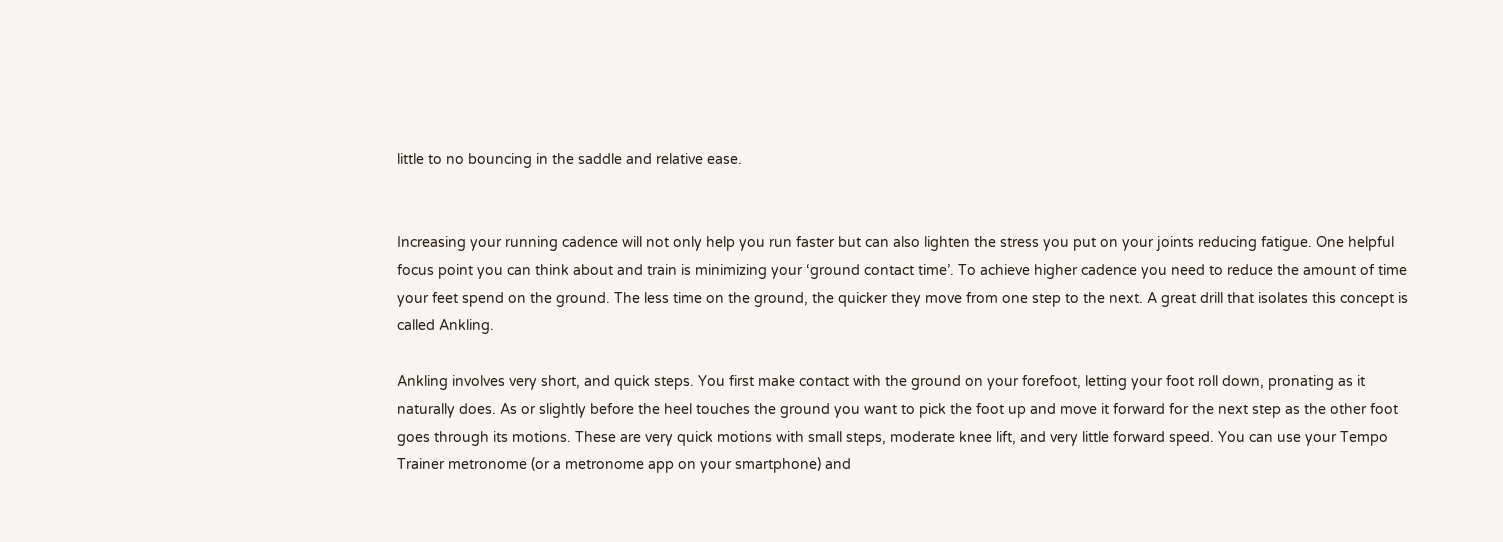little to no bouncing in the saddle and relative ease.


Increasing your running cadence will not only help you run faster but can also lighten the stress you put on your joints reducing fatigue. One helpful focus point you can think about and train is minimizing your ‘ground contact time’. To achieve higher cadence you need to reduce the amount of time your feet spend on the ground. The less time on the ground, the quicker they move from one step to the next. A great drill that isolates this concept is called Ankling.

Ankling involves very short, and quick steps. You first make contact with the ground on your forefoot, letting your foot roll down, pronating as it naturally does. As or slightly before the heel touches the ground you want to pick the foot up and move it forward for the next step as the other foot  goes through its motions. These are very quick motions with small steps, moderate knee lift, and very little forward speed. You can use your Tempo Trainer metronome (or a metronome app on your smartphone) and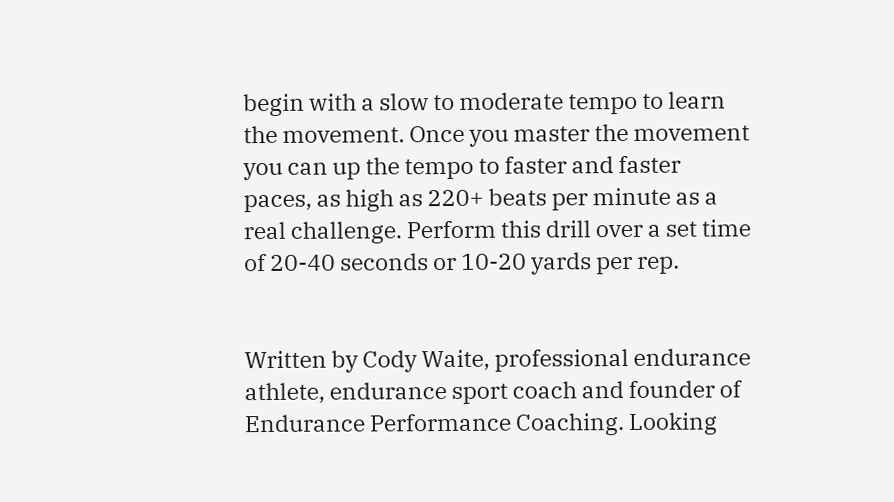begin with a slow to moderate tempo to learn the movement. Once you master the movement you can up the tempo to faster and faster paces, as high as 220+ beats per minute as a real challenge. Perform this drill over a set time of 20-40 seconds or 10-20 yards per rep.


Written by Cody Waite, professional endurance athlete, endurance sport coach and founder of Endurance Performance Coaching. Looking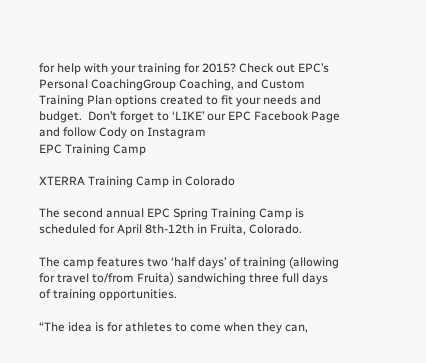for help with your training for 2015? Check out EPC’s Personal CoachingGroup Coaching, and Custom Training Plan options created to fit your needs and budget.  Don’t forget to ‘LIKE’ our EPC Facebook Page and follow Cody on Instagram
EPC Training Camp

XTERRA Training Camp in Colorado

The second annual EPC Spring Training Camp is scheduled for April 8th-12th in Fruita, Colorado.

The camp features two ‘half days’ of training (allowing for travel to/from Fruita) sandwiching three full days of training opportunities.

“The idea is for athletes to come when they can,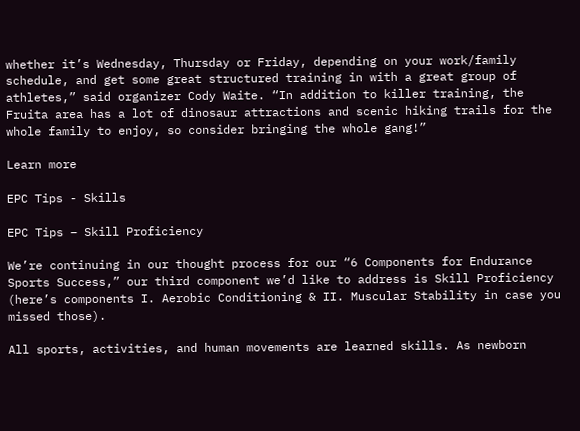whether it’s Wednesday, Thursday or Friday, depending on your work/family schedule, and get some great structured training in with a great group of athletes,” said organizer Cody Waite. “In addition to killer training, the Fruita area has a lot of dinosaur attractions and scenic hiking trails for the whole family to enjoy, so consider bringing the whole gang!”

Learn more

EPC Tips - Skills

EPC Tips – Skill Proficiency

We’re continuing in our thought process for our “6 Components for Endurance Sports Success,” our third component we’d like to address is Skill Proficiency (here’s components I. Aerobic Conditioning & II. Muscular Stability in case you missed those).

All sports, activities, and human movements are learned skills. As newborn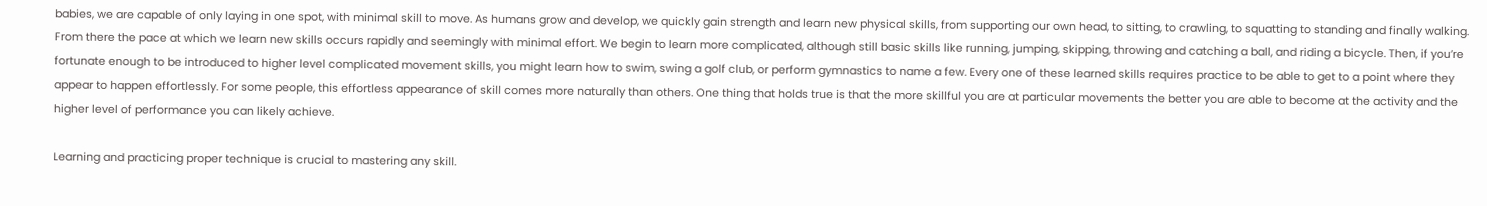babies, we are capable of only laying in one spot, with minimal skill to move. As humans grow and develop, we quickly gain strength and learn new physical skills, from supporting our own head, to sitting, to crawling, to squatting to standing and finally walking. From there the pace at which we learn new skills occurs rapidly and seemingly with minimal effort. We begin to learn more complicated, although still basic skills like running, jumping, skipping, throwing and catching a ball, and riding a bicycle. Then, if you’re fortunate enough to be introduced to higher level complicated movement skills, you might learn how to swim, swing a golf club, or perform gymnastics to name a few. Every one of these learned skills requires practice to be able to get to a point where they appear to happen effortlessly. For some people, this effortless appearance of skill comes more naturally than others. One thing that holds true is that the more skillful you are at particular movements the better you are able to become at the activity and the higher level of performance you can likely achieve.

Learning and practicing proper technique is crucial to mastering any skill.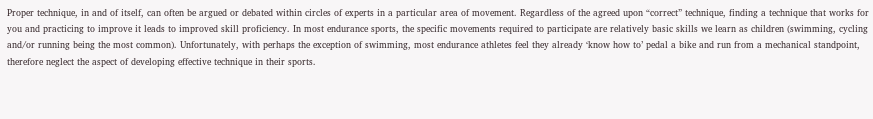Proper technique, in and of itself, can often be argued or debated within circles of experts in a particular area of movement. Regardless of the agreed upon “correct” technique, finding a technique that works for you and practicing to improve it leads to improved skill proficiency. In most endurance sports, the specific movements required to participate are relatively basic skills we learn as children (swimming, cycling and/or running being the most common). Unfortunately, with perhaps the exception of swimming, most endurance athletes feel they already ‘know how to’ pedal a bike and run from a mechanical standpoint, therefore neglect the aspect of developing effective technique in their sports.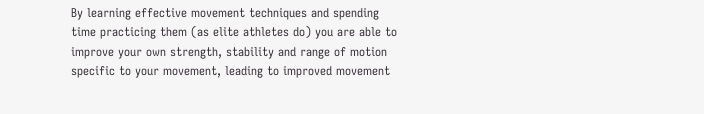By learning effective movement techniques and spending time practicing them (as elite athletes do) you are able to improve your own strength, stability and range of motion specific to your movement, leading to improved movement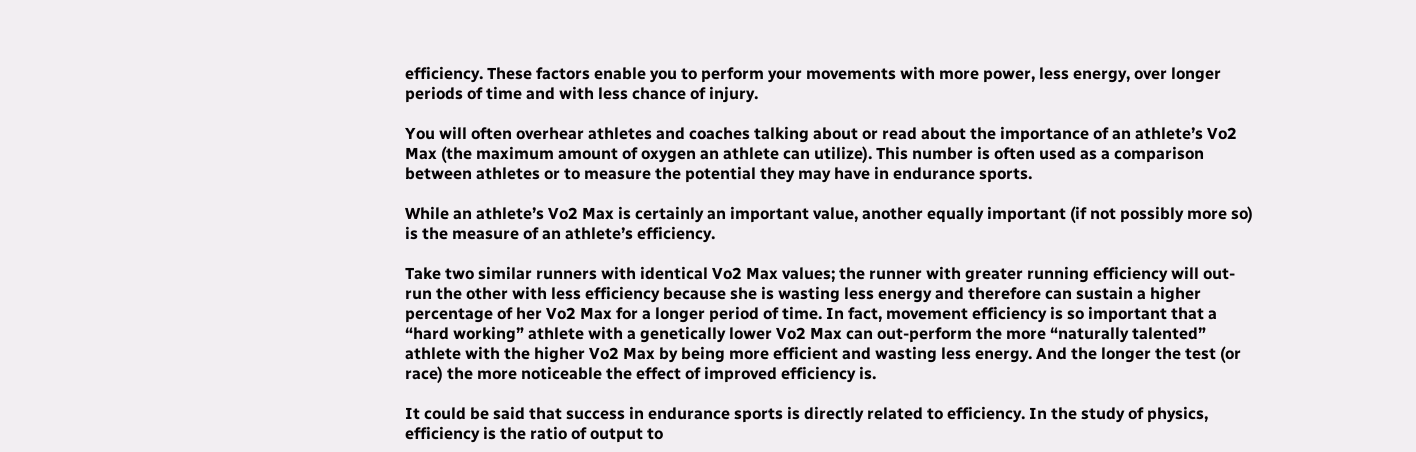efficiency. These factors enable you to perform your movements with more power, less energy, over longer periods of time and with less chance of injury.

You will often overhear athletes and coaches talking about or read about the importance of an athlete’s Vo2 Max (the maximum amount of oxygen an athlete can utilize). This number is often used as a comparison between athletes or to measure the potential they may have in endurance sports.

While an athlete’s Vo2 Max is certainly an important value, another equally important (if not possibly more so) is the measure of an athlete’s efficiency.

Take two similar runners with identical Vo2 Max values; the runner with greater running efficiency will out-run the other with less efficiency because she is wasting less energy and therefore can sustain a higher percentage of her Vo2 Max for a longer period of time. In fact, movement efficiency is so important that a “hard working” athlete with a genetically lower Vo2 Max can out-perform the more “naturally talented” athlete with the higher Vo2 Max by being more efficient and wasting less energy. And the longer the test (or race) the more noticeable the effect of improved efficiency is.

It could be said that success in endurance sports is directly related to efficiency. In the study of physics, efficiency is the ratio of output to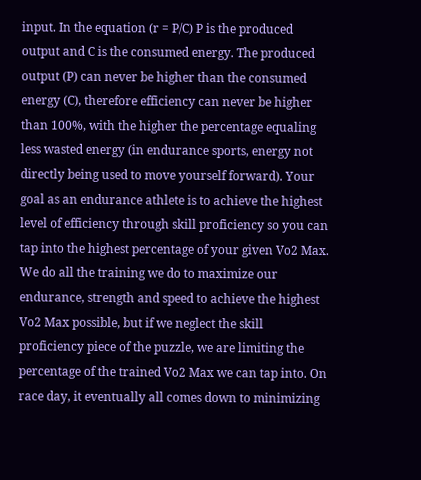input. In the equation (r = P/C) P is the produced output and C is the consumed energy. The produced output (P) can never be higher than the consumed energy (C), therefore efficiency can never be higher than 100%, with the higher the percentage equaling less wasted energy (in endurance sports, energy not directly being used to move yourself forward). Your goal as an endurance athlete is to achieve the highest level of efficiency through skill proficiency so you can tap into the highest percentage of your given Vo2 Max. We do all the training we do to maximize our endurance, strength and speed to achieve the highest Vo2 Max possible, but if we neglect the skill proficiency piece of the puzzle, we are limiting the percentage of the trained Vo2 Max we can tap into. On race day, it eventually all comes down to minimizing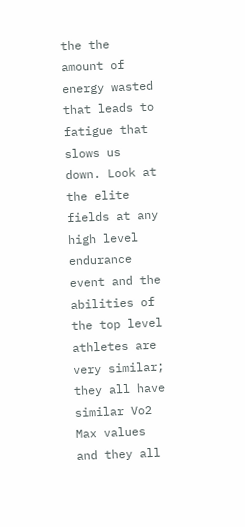the the amount of energy wasted that leads to fatigue that slows us down. Look at the elite fields at any high level endurance event and the abilities of the top level athletes are very similar; they all have similar Vo2 Max values and they all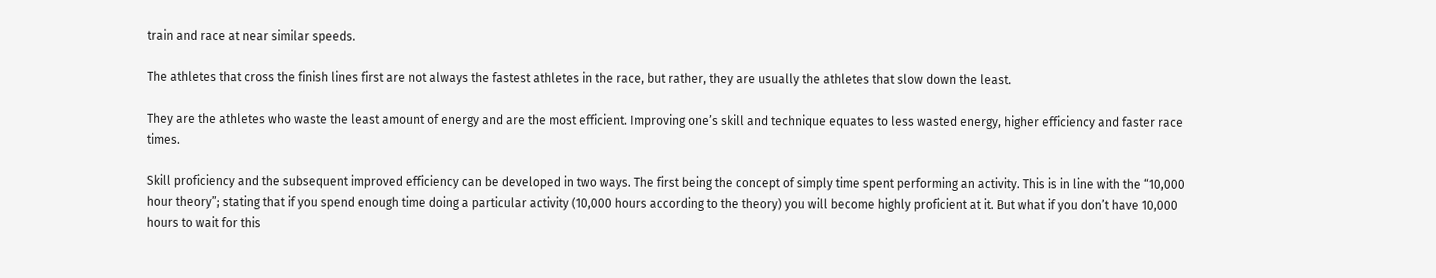train and race at near similar speeds.

The athletes that cross the finish lines first are not always the fastest athletes in the race, but rather, they are usually the athletes that slow down the least.

They are the athletes who waste the least amount of energy and are the most efficient. Improving one’s skill and technique equates to less wasted energy, higher efficiency and faster race times.

Skill proficiency and the subsequent improved efficiency can be developed in two ways. The first being the concept of simply time spent performing an activity. This is in line with the “10,000 hour theory”; stating that if you spend enough time doing a particular activity (10,000 hours according to the theory) you will become highly proficient at it. But what if you don’t have 10,000 hours to wait for this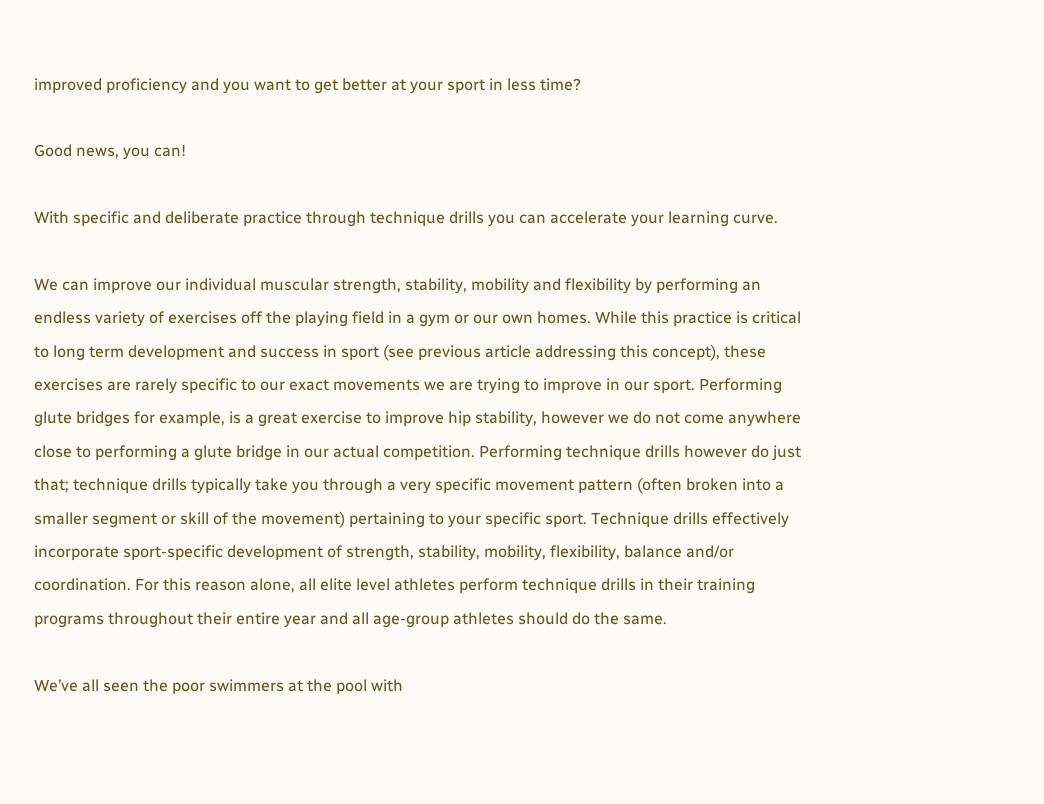improved proficiency and you want to get better at your sport in less time?

Good news, you can!

With specific and deliberate practice through technique drills you can accelerate your learning curve.

We can improve our individual muscular strength, stability, mobility and flexibility by performing an endless variety of exercises off the playing field in a gym or our own homes. While this practice is critical to long term development and success in sport (see previous article addressing this concept), these exercises are rarely specific to our exact movements we are trying to improve in our sport. Performing glute bridges for example, is a great exercise to improve hip stability, however we do not come anywhere close to performing a glute bridge in our actual competition. Performing technique drills however do just that; technique drills typically take you through a very specific movement pattern (often broken into a smaller segment or skill of the movement) pertaining to your specific sport. Technique drills effectively incorporate sport-specific development of strength, stability, mobility, flexibility, balance and/or coordination. For this reason alone, all elite level athletes perform technique drills in their training programs throughout their entire year and all age-group athletes should do the same.

We’ve all seen the poor swimmers at the pool with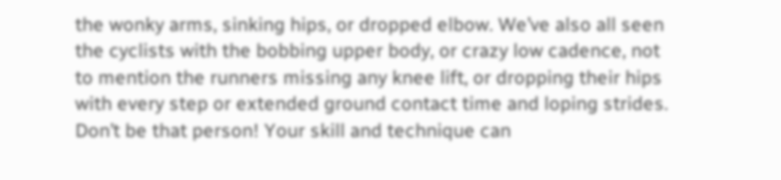the wonky arms, sinking hips, or dropped elbow. We’ve also all seen the cyclists with the bobbing upper body, or crazy low cadence, not to mention the runners missing any knee lift, or dropping their hips with every step or extended ground contact time and loping strides. Don’t be that person! Your skill and technique can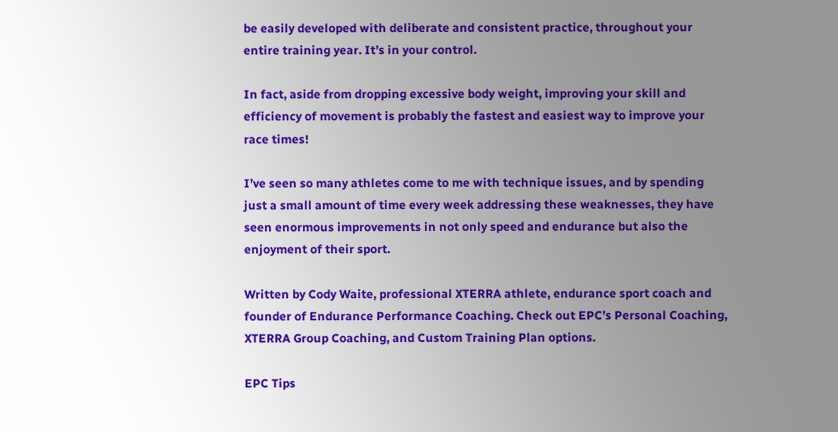be easily developed with deliberate and consistent practice, throughout your entire training year. It’s in your control.

In fact, aside from dropping excessive body weight, improving your skill and efficiency of movement is probably the fastest and easiest way to improve your race times!

I’ve seen so many athletes come to me with technique issues, and by spending just a small amount of time every week addressing these weaknesses, they have seen enormous improvements in not only speed and endurance but also the enjoyment of their sport.

Written by Cody Waite, professional XTERRA athlete, endurance sport coach and founder of Endurance Performance Coaching. Check out EPC’s Personal Coaching, XTERRA Group Coaching, and Custom Training Plan options.

EPC Tips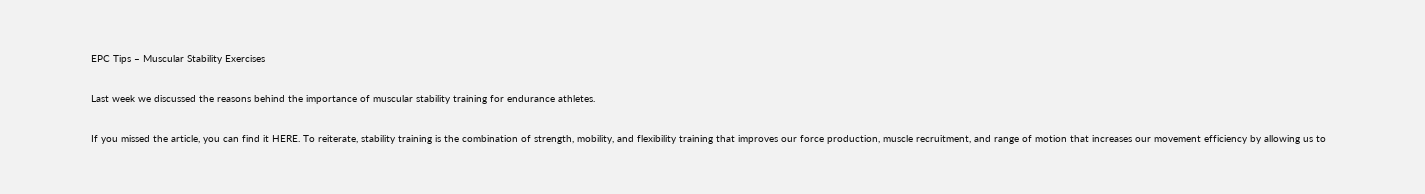EPC Tips – Muscular Stability Exercises

Last week we discussed the reasons behind the importance of muscular stability training for endurance athletes.

If you missed the article, you can find it HERE. To reiterate, stability training is the combination of strength, mobility, and flexibility training that improves our force production, muscle recruitment, and range of motion that increases our movement efficiency by allowing us to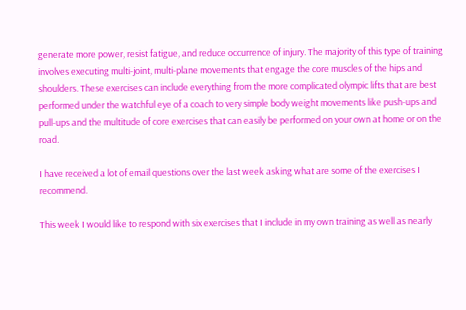generate more power, resist fatigue, and reduce occurrence of injury. The majority of this type of training involves executing multi-joint, multi-plane movements that engage the core muscles of the hips and shoulders. These exercises can include everything from the more complicated olympic lifts that are best performed under the watchful eye of a coach to very simple body weight movements like push-ups and pull-ups and the multitude of core exercises that can easily be performed on your own at home or on the road.

I have received a lot of email questions over the last week asking what are some of the exercises I recommend.

This week I would like to respond with six exercises that I include in my own training as well as nearly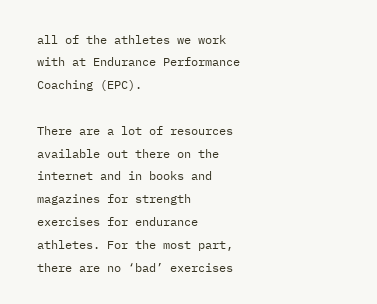all of the athletes we work with at Endurance Performance Coaching (EPC).

There are a lot of resources available out there on the internet and in books and magazines for strength exercises for endurance athletes. For the most part, there are no ‘bad’ exercises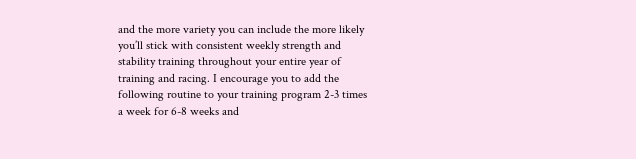and the more variety you can include the more likely you’ll stick with consistent weekly strength and stability training throughout your entire year of training and racing. I encourage you to add the following routine to your training program 2-3 times a week for 6-8 weeks and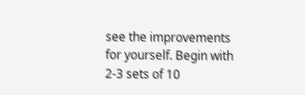see the improvements for yourself. Begin with 2-3 sets of 10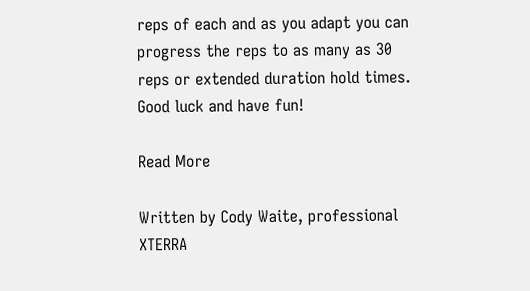reps of each and as you adapt you can progress the reps to as many as 30 reps or extended duration hold times. Good luck and have fun!

Read More

Written by Cody Waite, professional XTERRA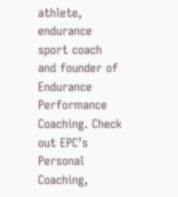athlete, endurance sport coach and founder of Endurance Performance Coaching. Check out EPC’s Personal Coaching,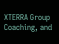XTERRA Group Coaching, and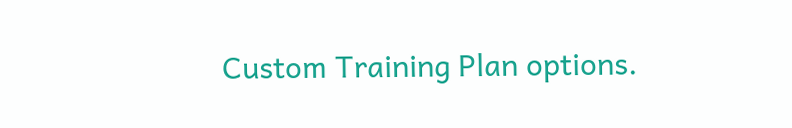Custom Training Plan options.